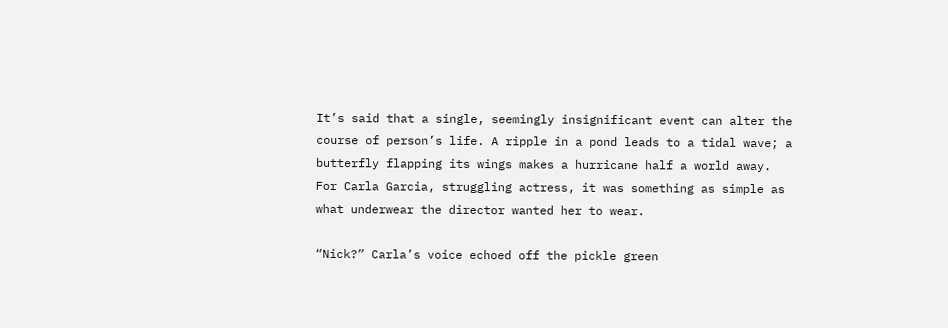It’s said that a single, seemingly insignificant event can alter the course of person’s life. A ripple in a pond leads to a tidal wave; a butterfly flapping its wings makes a hurricane half a world away. For Carla Garcia, struggling actress, it was something as simple as what underwear the director wanted her to wear.

“Nick?” Carla’s voice echoed off the pickle green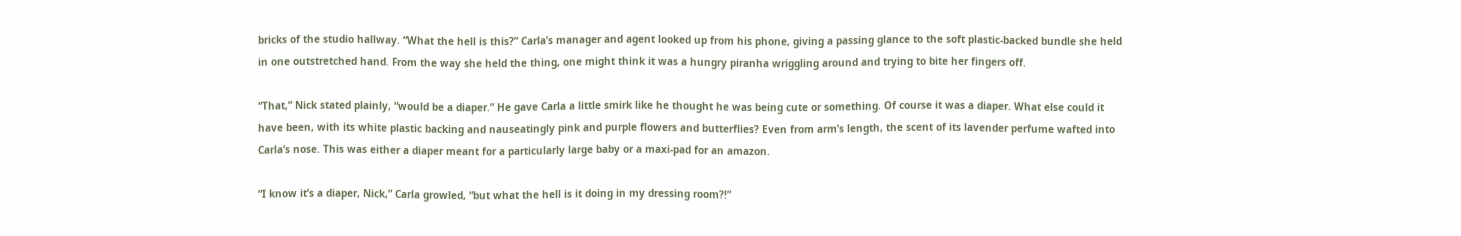bricks of the studio hallway. “What the hell is this?” Carla’s manager and agent looked up from his phone, giving a passing glance to the soft plastic-backed bundle she held in one outstretched hand. From the way she held the thing, one might think it was a hungry piranha wriggling around and trying to bite her fingers off.

“That,” Nick stated plainly, “would be a diaper.” He gave Carla a little smirk like he thought he was being cute or something. Of course it was a diaper. What else could it have been, with its white plastic backing and nauseatingly pink and purple flowers and butterflies? Even from arm’s length, the scent of its lavender perfume wafted into Carla’s nose. This was either a diaper meant for a particularly large baby or a maxi-pad for an amazon.

“I know it’s a diaper, Nick,” Carla growled, “but what the hell is it doing in my dressing room?!”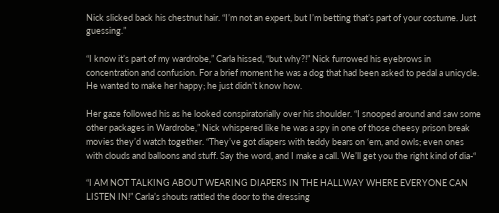Nick slicked back his chestnut hair. “I’m not an expert, but I’m betting that’s part of your costume. Just guessing.”

“I know it’s part of my wardrobe,” Carla hissed, “but why?!” Nick furrowed his eyebrows in concentration and confusion. For a brief moment he was a dog that had been asked to pedal a unicycle. He wanted to make her happy; he just didn’t know how.

Her gaze followed his as he looked conspiratorially over his shoulder. “I snooped around and saw some other packages in Wardrobe,” Nick whispered like he was a spy in one of those cheesy prison break movies they’d watch together. “They’ve got diapers with teddy bears on ‘em, and owls; even ones with clouds and balloons and stuff. Say the word, and I make a call. We’ll get you the right kind of dia-“

“I AM NOT TALKING ABOUT WEARING DIAPERS IN THE HALLWAY WHERE EVERYONE CAN LISTEN IN!” Carla’s shouts rattled the door to the dressing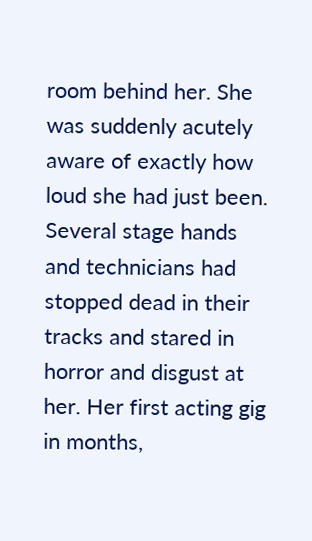room behind her. She was suddenly acutely aware of exactly how loud she had just been. Several stage hands and technicians had stopped dead in their tracks and stared in horror and disgust at her. Her first acting gig in months,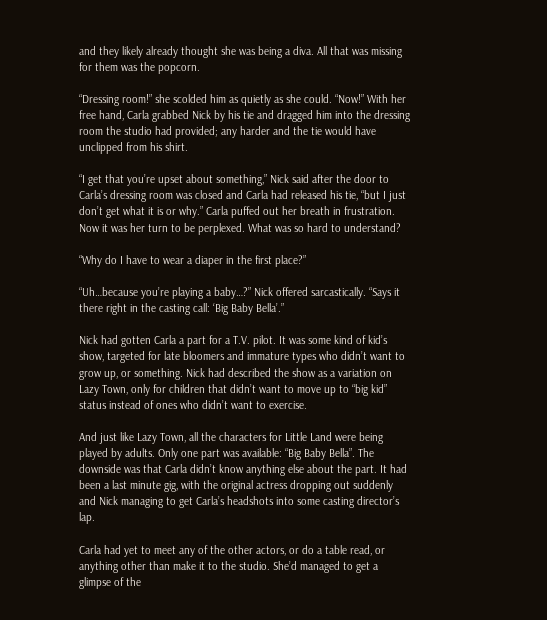and they likely already thought she was being a diva. All that was missing for them was the popcorn.

“Dressing room!” she scolded him as quietly as she could. “Now!” With her free hand, Carla grabbed Nick by his tie and dragged him into the dressing room the studio had provided; any harder and the tie would have unclipped from his shirt.

“I get that you’re upset about something,” Nick said after the door to Carla’s dressing room was closed and Carla had released his tie, “but I just don’t get what it is or why.” Carla puffed out her breath in frustration. Now it was her turn to be perplexed. What was so hard to understand?

“Why do I have to wear a diaper in the first place?”

“Uh…because you’re playing a baby…?” Nick offered sarcastically. “Says it there right in the casting call: ‘Big Baby Bella’.”

Nick had gotten Carla a part for a T.V. pilot. It was some kind of kid’s show, targeted for late bloomers and immature types who didn’t want to grow up, or something. Nick had described the show as a variation on Lazy Town, only for children that didn’t want to move up to “big kid” status instead of ones who didn’t want to exercise.

And just like Lazy Town, all the characters for Little Land were being played by adults. Only one part was available: “Big Baby Bella”. The downside was that Carla didn’t know anything else about the part. It had been a last minute gig, with the original actress dropping out suddenly and Nick managing to get Carla’s headshots into some casting director’s lap.

Carla had yet to meet any of the other actors, or do a table read, or anything other than make it to the studio. She’d managed to get a glimpse of the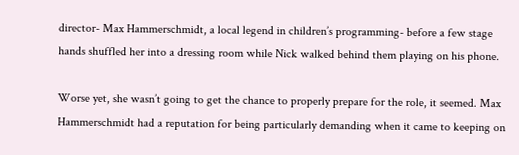director- Max Hammerschmidt, a local legend in children’s programming- before a few stage hands shuffled her into a dressing room while Nick walked behind them playing on his phone.

Worse yet, she wasn’t going to get the chance to properly prepare for the role, it seemed. Max Hammerschmidt had a reputation for being particularly demanding when it came to keeping on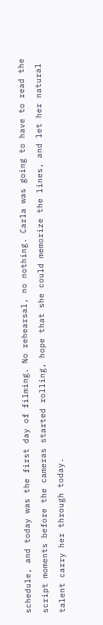schedule, and today was the first day of filming. No rehearsal, no nothing. Carla was going to have to read the script moments before the cameras started rolling, hope that she could memorize the lines, and let her natural talent carry her through today.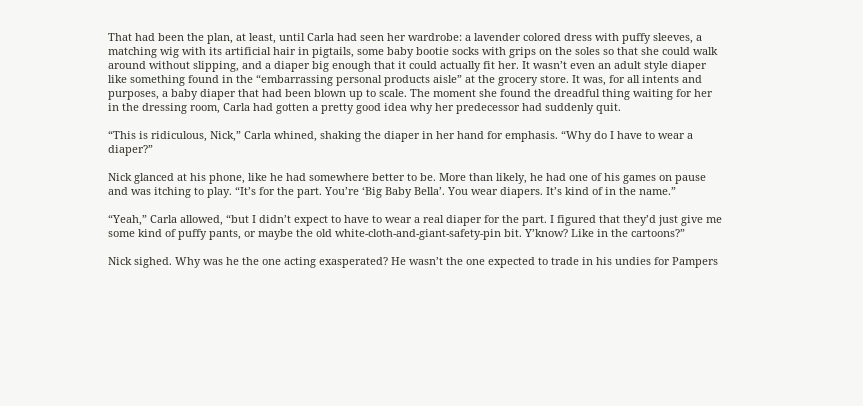That had been the plan, at least, until Carla had seen her wardrobe: a lavender colored dress with puffy sleeves, a matching wig with its artificial hair in pigtails, some baby bootie socks with grips on the soles so that she could walk around without slipping, and a diaper big enough that it could actually fit her. It wasn’t even an adult style diaper like something found in the “embarrassing personal products aisle” at the grocery store. It was, for all intents and purposes, a baby diaper that had been blown up to scale. The moment she found the dreadful thing waiting for her in the dressing room, Carla had gotten a pretty good idea why her predecessor had suddenly quit.

“This is ridiculous, Nick,” Carla whined, shaking the diaper in her hand for emphasis. “Why do I have to wear a diaper?”

Nick glanced at his phone, like he had somewhere better to be. More than likely, he had one of his games on pause and was itching to play. “It’s for the part. You’re ‘Big Baby Bella’. You wear diapers. It’s kind of in the name.”

“Yeah,” Carla allowed, “but I didn’t expect to have to wear a real diaper for the part. I figured that they’d just give me some kind of puffy pants, or maybe the old white-cloth-and-giant-safety-pin bit. Y’know? Like in the cartoons?”

Nick sighed. Why was he the one acting exasperated? He wasn’t the one expected to trade in his undies for Pampers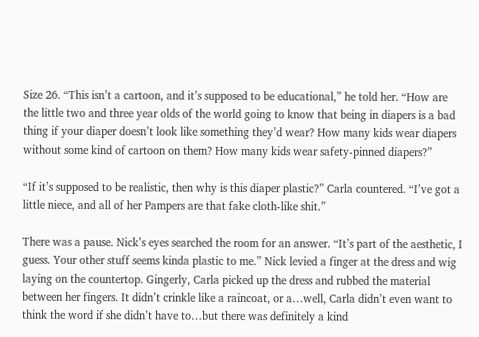Size 26. “This isn’t a cartoon, and it’s supposed to be educational,” he told her. “How are the little two and three year olds of the world going to know that being in diapers is a bad thing if your diaper doesn’t look like something they’d wear? How many kids wear diapers without some kind of cartoon on them? How many kids wear safety-pinned diapers?”

“If it’s supposed to be realistic, then why is this diaper plastic?” Carla countered. “I’ve got a little niece, and all of her Pampers are that fake cloth-like shit.”

There was a pause. Nick’s eyes searched the room for an answer. “It’s part of the aesthetic, I guess. Your other stuff seems kinda plastic to me.” Nick levied a finger at the dress and wig laying on the countertop. Gingerly, Carla picked up the dress and rubbed the material between her fingers. It didn’t crinkle like a raincoat, or a…well, Carla didn’t even want to think the word if she didn’t have to…but there was definitely a kind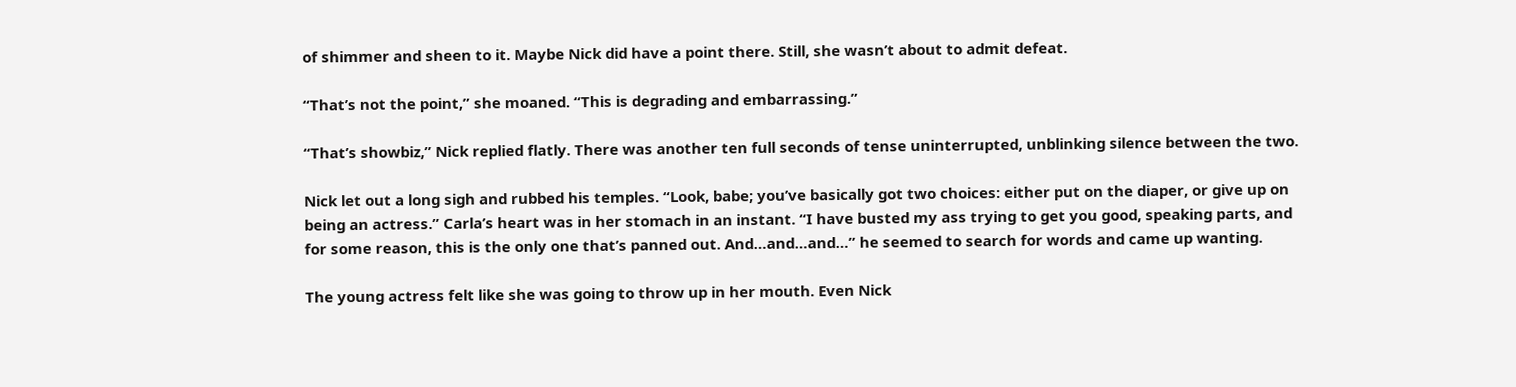of shimmer and sheen to it. Maybe Nick did have a point there. Still, she wasn’t about to admit defeat.

“That’s not the point,” she moaned. “This is degrading and embarrassing.”

“That’s showbiz,” Nick replied flatly. There was another ten full seconds of tense uninterrupted, unblinking silence between the two.

Nick let out a long sigh and rubbed his temples. “Look, babe; you’ve basically got two choices: either put on the diaper, or give up on being an actress.” Carla’s heart was in her stomach in an instant. “I have busted my ass trying to get you good, speaking parts, and for some reason, this is the only one that’s panned out. And…and…and…” he seemed to search for words and came up wanting.

The young actress felt like she was going to throw up in her mouth. Even Nick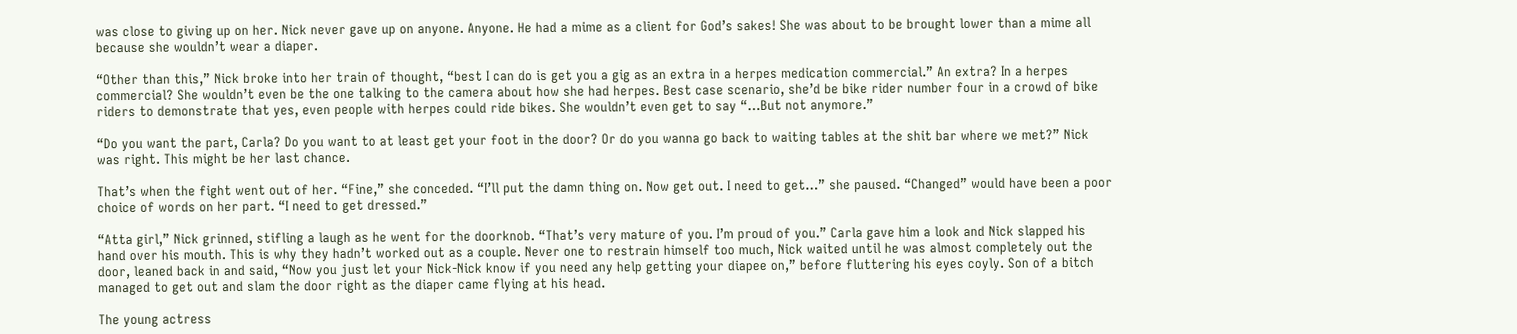was close to giving up on her. Nick never gave up on anyone. Anyone. He had a mime as a client for God’s sakes! She was about to be brought lower than a mime all because she wouldn’t wear a diaper.

“Other than this,” Nick broke into her train of thought, “best I can do is get you a gig as an extra in a herpes medication commercial.” An extra? In a herpes commercial? She wouldn’t even be the one talking to the camera about how she had herpes. Best case scenario, she’d be bike rider number four in a crowd of bike riders to demonstrate that yes, even people with herpes could ride bikes. She wouldn’t even get to say “…But not anymore.”

“Do you want the part, Carla? Do you want to at least get your foot in the door? Or do you wanna go back to waiting tables at the shit bar where we met?” Nick was right. This might be her last chance.

That’s when the fight went out of her. “Fine,” she conceded. “I’ll put the damn thing on. Now get out. I need to get…” she paused. “Changed” would have been a poor choice of words on her part. “I need to get dressed.”

“Atta girl,” Nick grinned, stifling a laugh as he went for the doorknob. “That’s very mature of you. I’m proud of you.” Carla gave him a look and Nick slapped his hand over his mouth. This is why they hadn’t worked out as a couple. Never one to restrain himself too much, Nick waited until he was almost completely out the door, leaned back in and said, “Now you just let your Nick-Nick know if you need any help getting your diapee on,” before fluttering his eyes coyly. Son of a bitch managed to get out and slam the door right as the diaper came flying at his head.

The young actress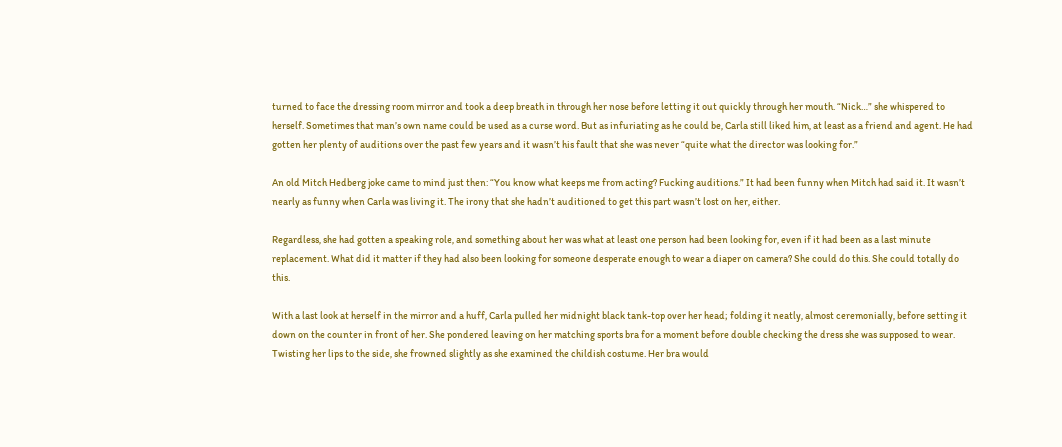turned to face the dressing room mirror and took a deep breath in through her nose before letting it out quickly through her mouth. “Nick…” she whispered to herself. Sometimes that man’s own name could be used as a curse word. But as infuriating as he could be, Carla still liked him, at least as a friend and agent. He had gotten her plenty of auditions over the past few years and it wasn’t his fault that she was never “quite what the director was looking for.”

An old Mitch Hedberg joke came to mind just then: “You know what keeps me from acting? Fucking auditions.” It had been funny when Mitch had said it. It wasn’t nearly as funny when Carla was living it. The irony that she hadn’t auditioned to get this part wasn’t lost on her, either.

Regardless, she had gotten a speaking role, and something about her was what at least one person had been looking for, even if it had been as a last minute replacement. What did it matter if they had also been looking for someone desperate enough to wear a diaper on camera? She could do this. She could totally do this.

With a last look at herself in the mirror and a huff, Carla pulled her midnight black tank-top over her head; folding it neatly, almost ceremonially, before setting it down on the counter in front of her. She pondered leaving on her matching sports bra for a moment before double checking the dress she was supposed to wear. Twisting her lips to the side, she frowned slightly as she examined the childish costume. Her bra would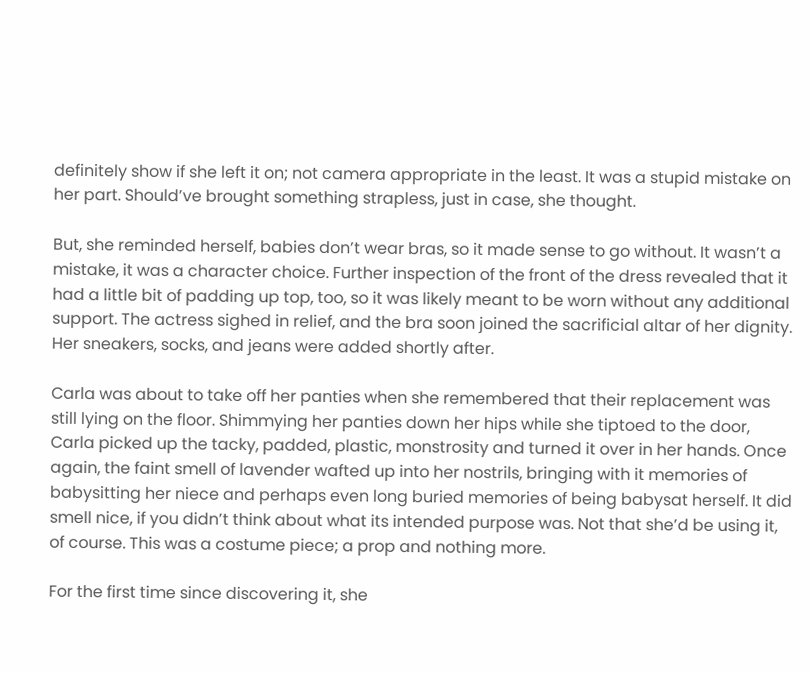definitely show if she left it on; not camera appropriate in the least. It was a stupid mistake on her part. Should’ve brought something strapless, just in case, she thought.

But, she reminded herself, babies don’t wear bras, so it made sense to go without. It wasn’t a mistake, it was a character choice. Further inspection of the front of the dress revealed that it had a little bit of padding up top, too, so it was likely meant to be worn without any additional support. The actress sighed in relief, and the bra soon joined the sacrificial altar of her dignity. Her sneakers, socks, and jeans were added shortly after.

Carla was about to take off her panties when she remembered that their replacement was still lying on the floor. Shimmying her panties down her hips while she tiptoed to the door, Carla picked up the tacky, padded, plastic, monstrosity and turned it over in her hands. Once again, the faint smell of lavender wafted up into her nostrils, bringing with it memories of babysitting her niece and perhaps even long buried memories of being babysat herself. It did smell nice, if you didn’t think about what its intended purpose was. Not that she’d be using it, of course. This was a costume piece; a prop and nothing more.

For the first time since discovering it, she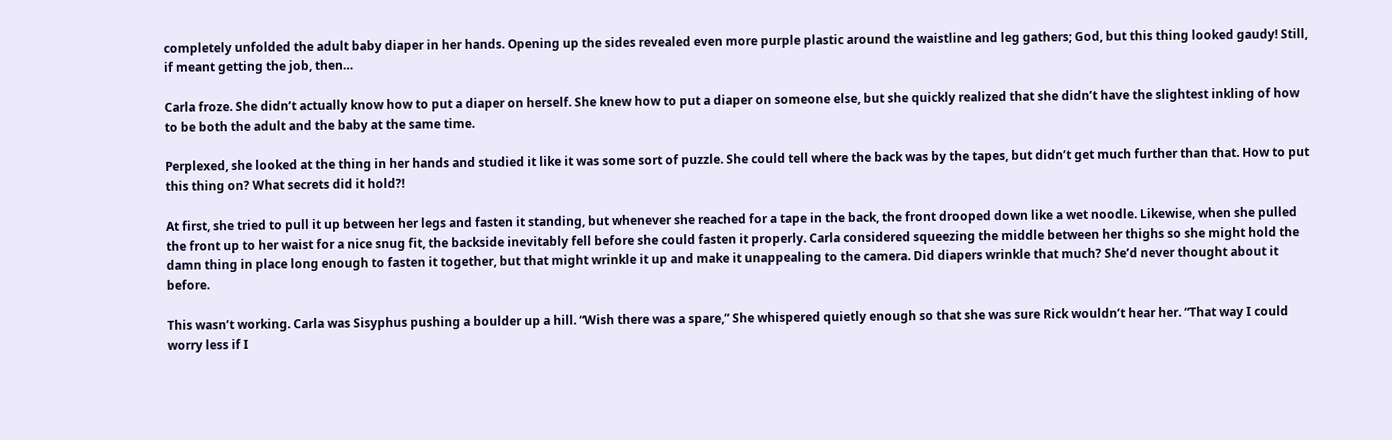completely unfolded the adult baby diaper in her hands. Opening up the sides revealed even more purple plastic around the waistline and leg gathers; God, but this thing looked gaudy! Still, if meant getting the job, then…

Carla froze. She didn’t actually know how to put a diaper on herself. She knew how to put a diaper on someone else, but she quickly realized that she didn’t have the slightest inkling of how to be both the adult and the baby at the same time.

Perplexed, she looked at the thing in her hands and studied it like it was some sort of puzzle. She could tell where the back was by the tapes, but didn’t get much further than that. How to put this thing on? What secrets did it hold?!

At first, she tried to pull it up between her legs and fasten it standing, but whenever she reached for a tape in the back, the front drooped down like a wet noodle. Likewise, when she pulled the front up to her waist for a nice snug fit, the backside inevitably fell before she could fasten it properly. Carla considered squeezing the middle between her thighs so she might hold the damn thing in place long enough to fasten it together, but that might wrinkle it up and make it unappealing to the camera. Did diapers wrinkle that much? She’d never thought about it before.

This wasn’t working. Carla was Sisyphus pushing a boulder up a hill. “Wish there was a spare,” She whispered quietly enough so that she was sure Rick wouldn’t hear her. “That way I could worry less if I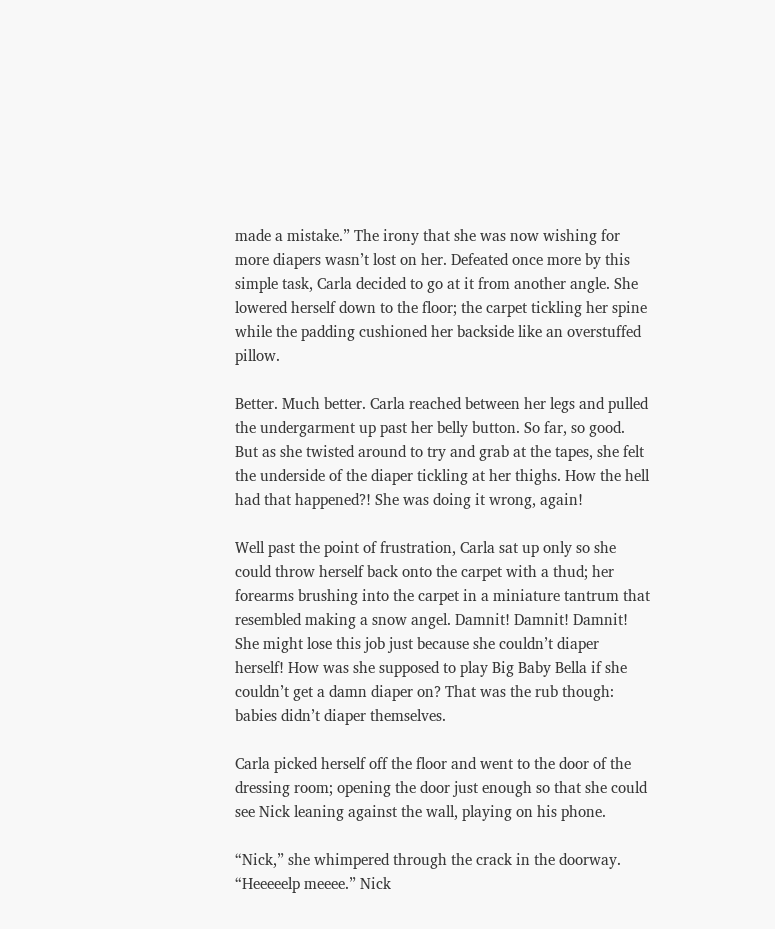made a mistake.” The irony that she was now wishing for more diapers wasn’t lost on her. Defeated once more by this simple task, Carla decided to go at it from another angle. She lowered herself down to the floor; the carpet tickling her spine while the padding cushioned her backside like an overstuffed pillow.

Better. Much better. Carla reached between her legs and pulled the undergarment up past her belly button. So far, so good. But as she twisted around to try and grab at the tapes, she felt the underside of the diaper tickling at her thighs. How the hell had that happened?! She was doing it wrong, again!

Well past the point of frustration, Carla sat up only so she could throw herself back onto the carpet with a thud; her forearms brushing into the carpet in a miniature tantrum that resembled making a snow angel. Damnit! Damnit! Damnit! She might lose this job just because she couldn’t diaper herself! How was she supposed to play Big Baby Bella if she couldn’t get a damn diaper on? That was the rub though: babies didn’t diaper themselves.

Carla picked herself off the floor and went to the door of the dressing room; opening the door just enough so that she could see Nick leaning against the wall, playing on his phone.

“Nick,” she whimpered through the crack in the doorway. “Heeeeelp meeee.” Nick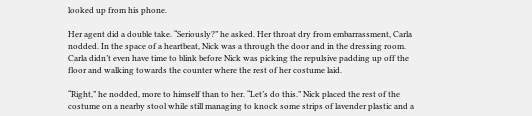looked up from his phone.

Her agent did a double take. “Seriously?” he asked. Her throat dry from embarrassment, Carla nodded. In the space of a heartbeat, Nick was a through the door and in the dressing room. Carla didn’t even have time to blink before Nick was picking the repulsive padding up off the floor and walking towards the counter where the rest of her costume laid.

“Right,” he nodded, more to himself than to her. “Let’s do this.” Nick placed the rest of the costume on a nearby stool while still managing to knock some strips of lavender plastic and a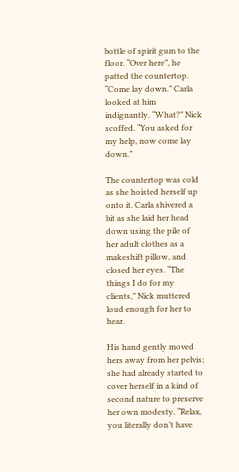bottle of spirit gum to the floor. “Over here”, he patted the countertop. “Come lay down.” Carla looked at him indignantly. “What?” Nick scoffed. “You asked for my help, now come lay down.”

The countertop was cold as she hoisted herself up onto it. Carla shivered a bit as she laid her head down using the pile of her adult clothes as a makeshift pillow, and closed her eyes. “The things I do for my clients,” Nick muttered loud enough for her to hear.

His hand gently moved hers away from her pelvis; she had already started to cover herself in a kind of second nature to preserve her own modesty. “Relax, you literally don’t have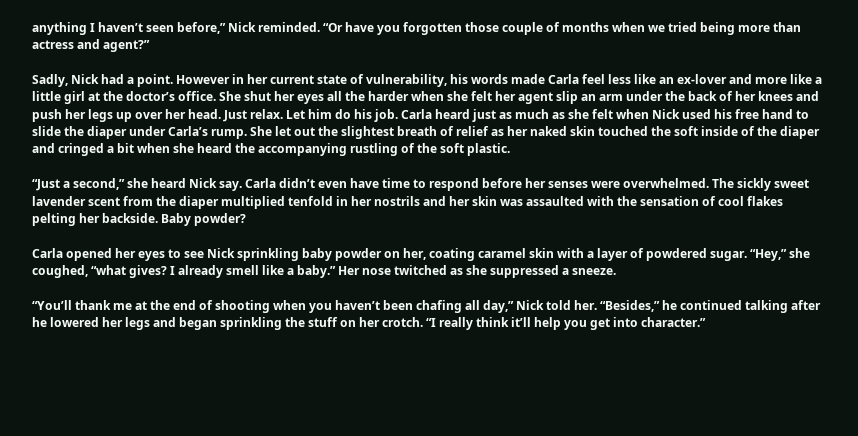anything I haven’t seen before,” Nick reminded. “Or have you forgotten those couple of months when we tried being more than actress and agent?”

Sadly, Nick had a point. However in her current state of vulnerability, his words made Carla feel less like an ex-lover and more like a little girl at the doctor’s office. She shut her eyes all the harder when she felt her agent slip an arm under the back of her knees and push her legs up over her head. Just relax. Let him do his job. Carla heard just as much as she felt when Nick used his free hand to slide the diaper under Carla’s rump. She let out the slightest breath of relief as her naked skin touched the soft inside of the diaper and cringed a bit when she heard the accompanying rustling of the soft plastic.

“Just a second,” she heard Nick say. Carla didn’t even have time to respond before her senses were overwhelmed. The sickly sweet lavender scent from the diaper multiplied tenfold in her nostrils and her skin was assaulted with the sensation of cool flakes pelting her backside. Baby powder?

Carla opened her eyes to see Nick sprinkling baby powder on her, coating caramel skin with a layer of powdered sugar. “Hey,” she coughed, “what gives? I already smell like a baby.” Her nose twitched as she suppressed a sneeze.

“You’ll thank me at the end of shooting when you haven’t been chafing all day,” Nick told her. “Besides,” he continued talking after he lowered her legs and began sprinkling the stuff on her crotch. “I really think it’ll help you get into character.”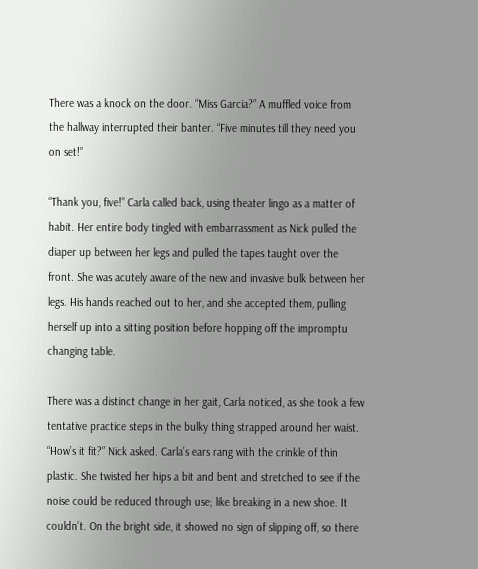There was a knock on the door. “Miss Garcia?” A muffled voice from the hallway interrupted their banter. “Five minutes till they need you on set!”

“Thank you, five!” Carla called back, using theater lingo as a matter of habit. Her entire body tingled with embarrassment as Nick pulled the diaper up between her legs and pulled the tapes taught over the front. She was acutely aware of the new and invasive bulk between her legs. His hands reached out to her, and she accepted them, pulling herself up into a sitting position before hopping off the impromptu changing table.

There was a distinct change in her gait, Carla noticed, as she took a few tentative practice steps in the bulky thing strapped around her waist. “How’s it fit?” Nick asked. Carla’s ears rang with the crinkle of thin plastic. She twisted her hips a bit and bent and stretched to see if the noise could be reduced through use; like breaking in a new shoe. It couldn’t. On the bright side, it showed no sign of slipping off, so there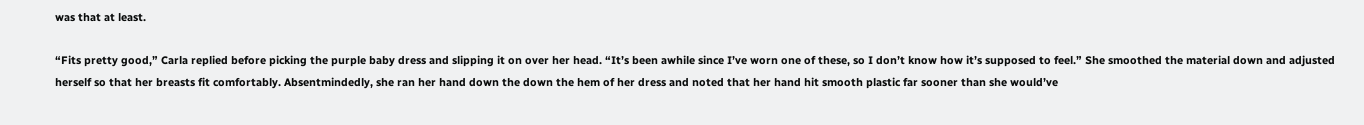was that at least.

“Fits pretty good,” Carla replied before picking the purple baby dress and slipping it on over her head. “It’s been awhile since I’ve worn one of these, so I don’t know how it’s supposed to feel.” She smoothed the material down and adjusted herself so that her breasts fit comfortably. Absentmindedly, she ran her hand down the down the hem of her dress and noted that her hand hit smooth plastic far sooner than she would’ve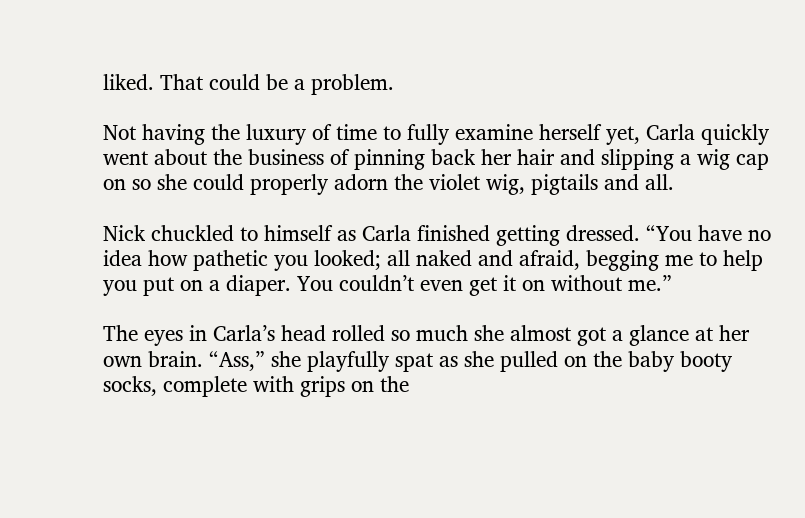liked. That could be a problem.

Not having the luxury of time to fully examine herself yet, Carla quickly went about the business of pinning back her hair and slipping a wig cap on so she could properly adorn the violet wig, pigtails and all.

Nick chuckled to himself as Carla finished getting dressed. “You have no idea how pathetic you looked; all naked and afraid, begging me to help you put on a diaper. You couldn’t even get it on without me.”

The eyes in Carla’s head rolled so much she almost got a glance at her own brain. “Ass,” she playfully spat as she pulled on the baby booty socks, complete with grips on the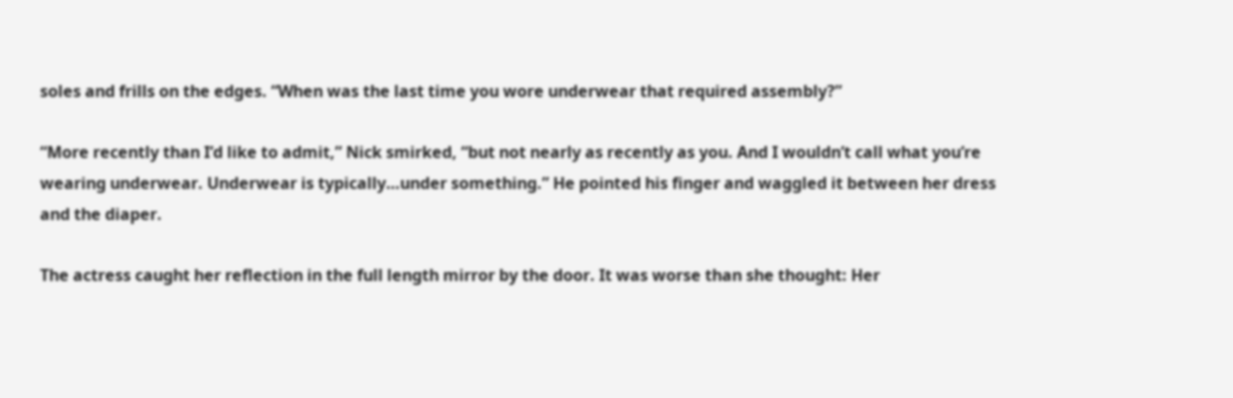soles and frills on the edges. “When was the last time you wore underwear that required assembly?”

“More recently than I’d like to admit,” Nick smirked, “but not nearly as recently as you. And I wouldn’t call what you’re wearing underwear. Underwear is typically…under something.” He pointed his finger and waggled it between her dress and the diaper.

The actress caught her reflection in the full length mirror by the door. It was worse than she thought: Her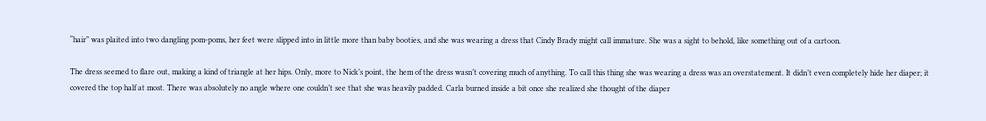“hair” was plaited into two dangling pom-poms, her feet were slipped into in little more than baby booties, and she was wearing a dress that Cindy Brady might call immature. She was a sight to behold, like something out of a cartoon.

The dress seemed to flare out, making a kind of triangle at her hips. Only, more to Nick’s point, the hem of the dress wasn’t covering much of anything. To call this thing she was wearing a dress was an overstatement. It didn’t even completely hide her diaper; it covered the top half at most. There was absolutely no angle where one couldn’t see that she was heavily padded. Carla burned inside a bit once she realized she thought of the diaper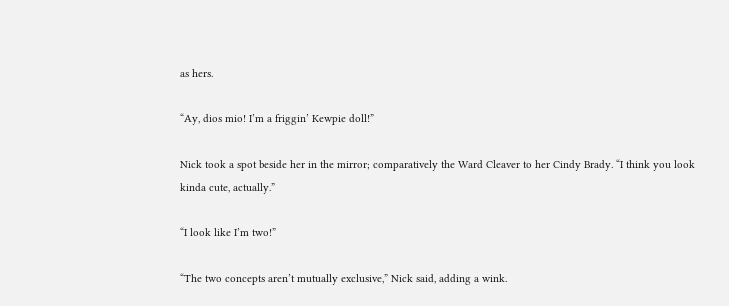as hers.

“Ay, dios mio! I’m a friggin’ Kewpie doll!”

Nick took a spot beside her in the mirror; comparatively the Ward Cleaver to her Cindy Brady. “I think you look kinda cute, actually.”

“I look like I’m two!”

“The two concepts aren’t mutually exclusive,” Nick said, adding a wink.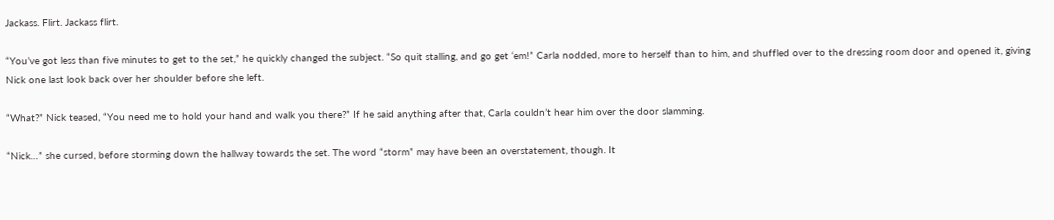Jackass. Flirt. Jackass flirt.

“You’ve got less than five minutes to get to the set,” he quickly changed the subject. “So quit stalling, and go get ‘em!” Carla nodded, more to herself than to him, and shuffled over to the dressing room door and opened it, giving Nick one last look back over her shoulder before she left.

“What?” Nick teased, “You need me to hold your hand and walk you there?” If he said anything after that, Carla couldn’t hear him over the door slamming.

“Nick…” she cursed, before storming down the hallway towards the set. The word “storm” may have been an overstatement, though. It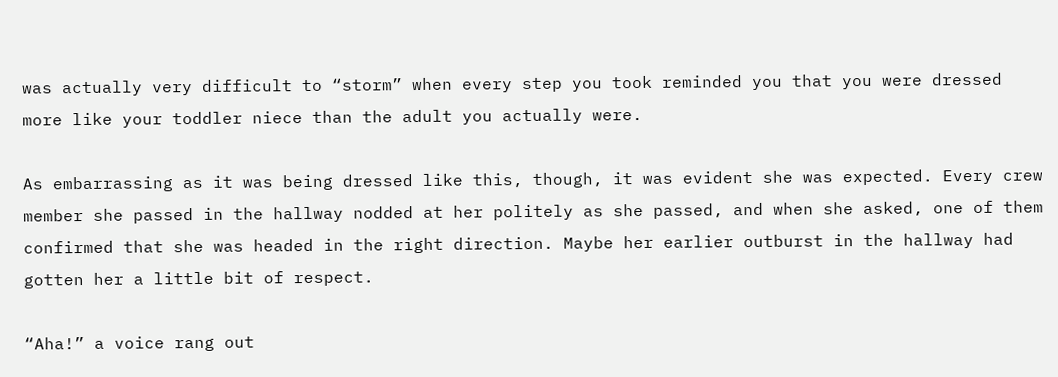was actually very difficult to “storm” when every step you took reminded you that you were dressed more like your toddler niece than the adult you actually were.

As embarrassing as it was being dressed like this, though, it was evident she was expected. Every crew member she passed in the hallway nodded at her politely as she passed, and when she asked, one of them confirmed that she was headed in the right direction. Maybe her earlier outburst in the hallway had gotten her a little bit of respect.

“Aha!” a voice rang out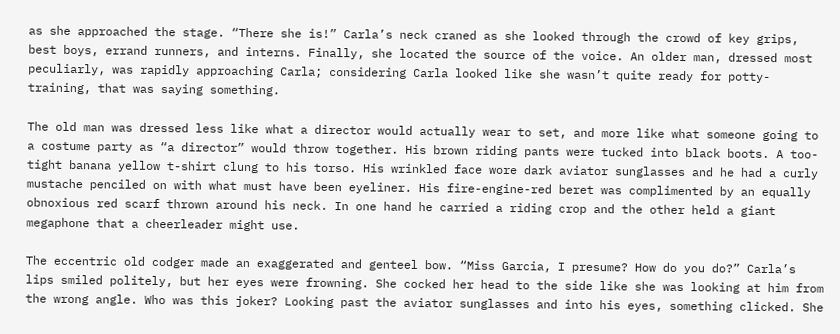as she approached the stage. “There she is!” Carla’s neck craned as she looked through the crowd of key grips, best boys, errand runners, and interns. Finally, she located the source of the voice. An older man, dressed most peculiarly, was rapidly approaching Carla; considering Carla looked like she wasn’t quite ready for potty-training, that was saying something.

The old man was dressed less like what a director would actually wear to set, and more like what someone going to a costume party as “a director” would throw together. His brown riding pants were tucked into black boots. A too-tight banana yellow t-shirt clung to his torso. His wrinkled face wore dark aviator sunglasses and he had a curly mustache penciled on with what must have been eyeliner. His fire-engine-red beret was complimented by an equally obnoxious red scarf thrown around his neck. In one hand he carried a riding crop and the other held a giant megaphone that a cheerleader might use.

The eccentric old codger made an exaggerated and genteel bow. “Miss Garcia, I presume? How do you do?” Carla’s lips smiled politely, but her eyes were frowning. She cocked her head to the side like she was looking at him from the wrong angle. Who was this joker? Looking past the aviator sunglasses and into his eyes, something clicked. She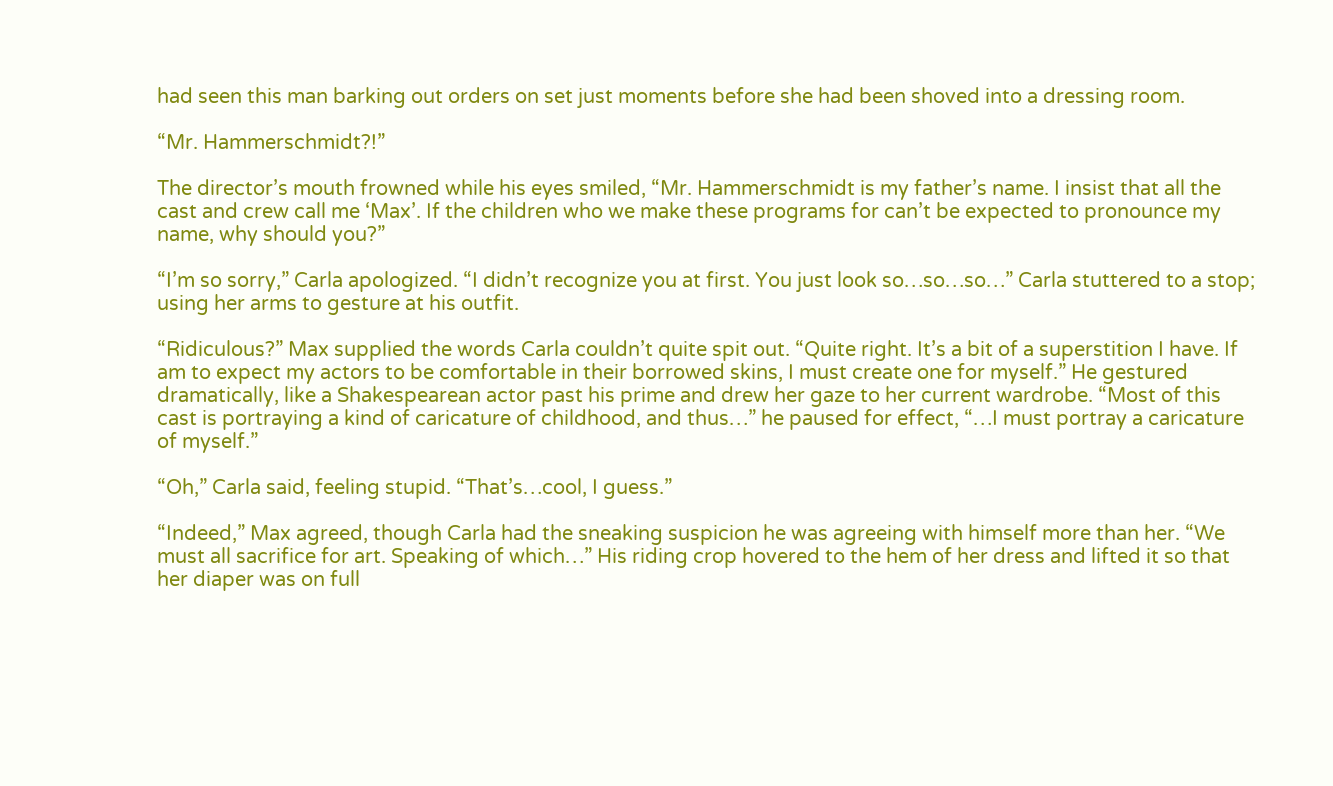had seen this man barking out orders on set just moments before she had been shoved into a dressing room.

“Mr. Hammerschmidt?!”

The director’s mouth frowned while his eyes smiled, “Mr. Hammerschmidt is my father’s name. I insist that all the cast and crew call me ‘Max’. If the children who we make these programs for can’t be expected to pronounce my name, why should you?”

“I’m so sorry,” Carla apologized. “I didn’t recognize you at first. You just look so…so…so…” Carla stuttered to a stop; using her arms to gesture at his outfit.

“Ridiculous?” Max supplied the words Carla couldn’t quite spit out. “Quite right. It’s a bit of a superstition I have. If am to expect my actors to be comfortable in their borrowed skins, I must create one for myself.” He gestured dramatically, like a Shakespearean actor past his prime and drew her gaze to her current wardrobe. “Most of this cast is portraying a kind of caricature of childhood, and thus…” he paused for effect, “…I must portray a caricature of myself.”

“Oh,” Carla said, feeling stupid. “That’s…cool, I guess.”

“Indeed,” Max agreed, though Carla had the sneaking suspicion he was agreeing with himself more than her. “We must all sacrifice for art. Speaking of which…” His riding crop hovered to the hem of her dress and lifted it so that her diaper was on full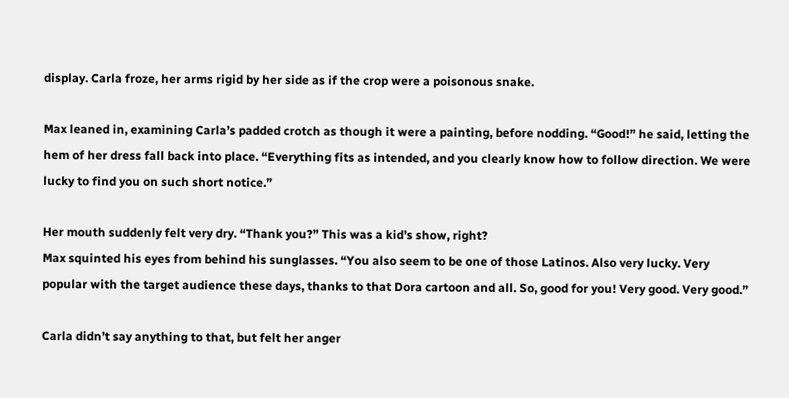display. Carla froze, her arms rigid by her side as if the crop were a poisonous snake.

Max leaned in, examining Carla’s padded crotch as though it were a painting, before nodding. “Good!” he said, letting the hem of her dress fall back into place. “Everything fits as intended, and you clearly know how to follow direction. We were lucky to find you on such short notice.”

Her mouth suddenly felt very dry. “Thank you?” This was a kid’s show, right?
Max squinted his eyes from behind his sunglasses. “You also seem to be one of those Latinos. Also very lucky. Very popular with the target audience these days, thanks to that Dora cartoon and all. So, good for you! Very good. Very good.”

Carla didn’t say anything to that, but felt her anger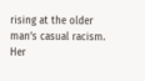rising at the older man’s casual racism. Her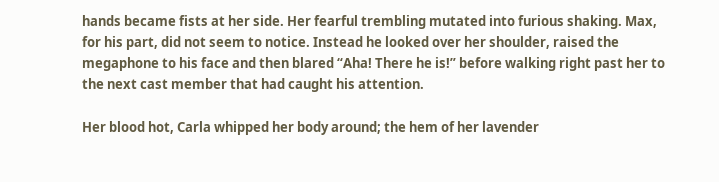hands became fists at her side. Her fearful trembling mutated into furious shaking. Max, for his part, did not seem to notice. Instead he looked over her shoulder, raised the megaphone to his face and then blared “Aha! There he is!” before walking right past her to the next cast member that had caught his attention.

Her blood hot, Carla whipped her body around; the hem of her lavender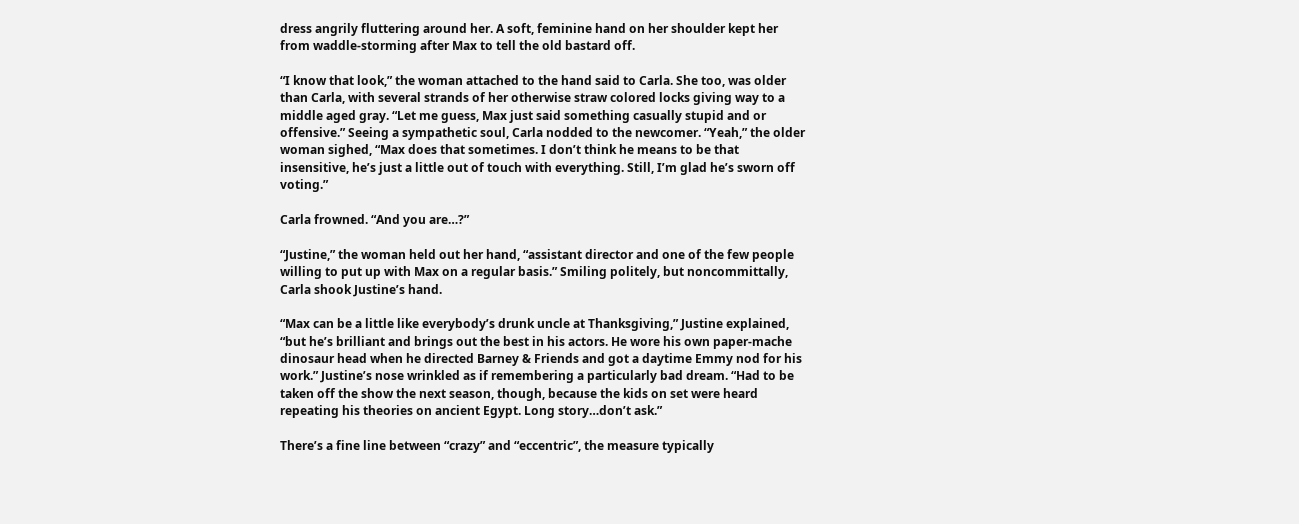dress angrily fluttering around her. A soft, feminine hand on her shoulder kept her from waddle-storming after Max to tell the old bastard off.

“I know that look,” the woman attached to the hand said to Carla. She too, was older than Carla, with several strands of her otherwise straw colored locks giving way to a middle aged gray. “Let me guess, Max just said something casually stupid and or offensive.” Seeing a sympathetic soul, Carla nodded to the newcomer. “Yeah,” the older woman sighed, “Max does that sometimes. I don’t think he means to be that insensitive, he’s just a little out of touch with everything. Still, I’m glad he’s sworn off voting.”

Carla frowned. “And you are…?”

“Justine,” the woman held out her hand, “assistant director and one of the few people willing to put up with Max on a regular basis.” Smiling politely, but noncommittally, Carla shook Justine’s hand.

“Max can be a little like everybody’s drunk uncle at Thanksgiving,” Justine explained, “but he’s brilliant and brings out the best in his actors. He wore his own paper-mache dinosaur head when he directed Barney & Friends and got a daytime Emmy nod for his work.” Justine’s nose wrinkled as if remembering a particularly bad dream. “Had to be taken off the show the next season, though, because the kids on set were heard repeating his theories on ancient Egypt. Long story…don’t ask.”

There’s a fine line between “crazy” and “eccentric”, the measure typically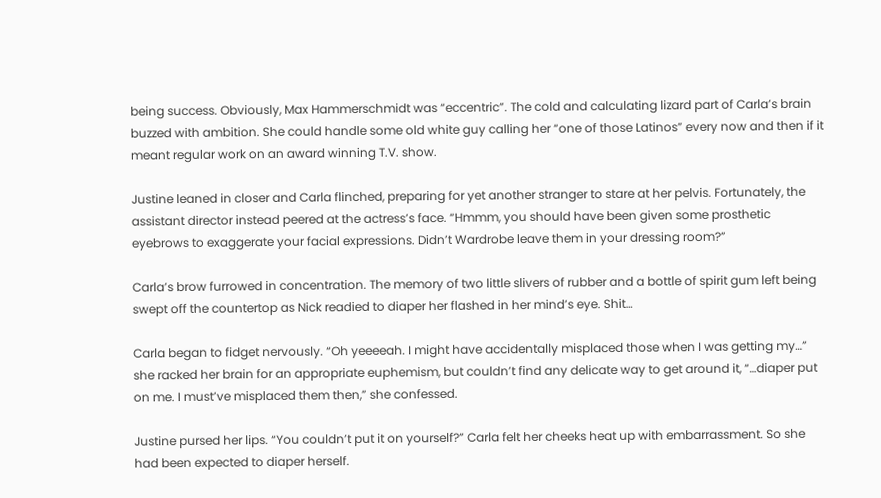being success. Obviously, Max Hammerschmidt was “eccentric”. The cold and calculating lizard part of Carla’s brain buzzed with ambition. She could handle some old white guy calling her “one of those Latinos” every now and then if it meant regular work on an award winning T.V. show.

Justine leaned in closer and Carla flinched, preparing for yet another stranger to stare at her pelvis. Fortunately, the assistant director instead peered at the actress’s face. “Hmmm, you should have been given some prosthetic eyebrows to exaggerate your facial expressions. Didn’t Wardrobe leave them in your dressing room?”

Carla’s brow furrowed in concentration. The memory of two little slivers of rubber and a bottle of spirit gum left being swept off the countertop as Nick readied to diaper her flashed in her mind’s eye. Shit…

Carla began to fidget nervously. “Oh yeeeeah. I might have accidentally misplaced those when I was getting my…” she racked her brain for an appropriate euphemism, but couldn’t find any delicate way to get around it, “…diaper put on me. I must’ve misplaced them then,” she confessed.

Justine pursed her lips. “You couldn’t put it on yourself?” Carla felt her cheeks heat up with embarrassment. So she had been expected to diaper herself.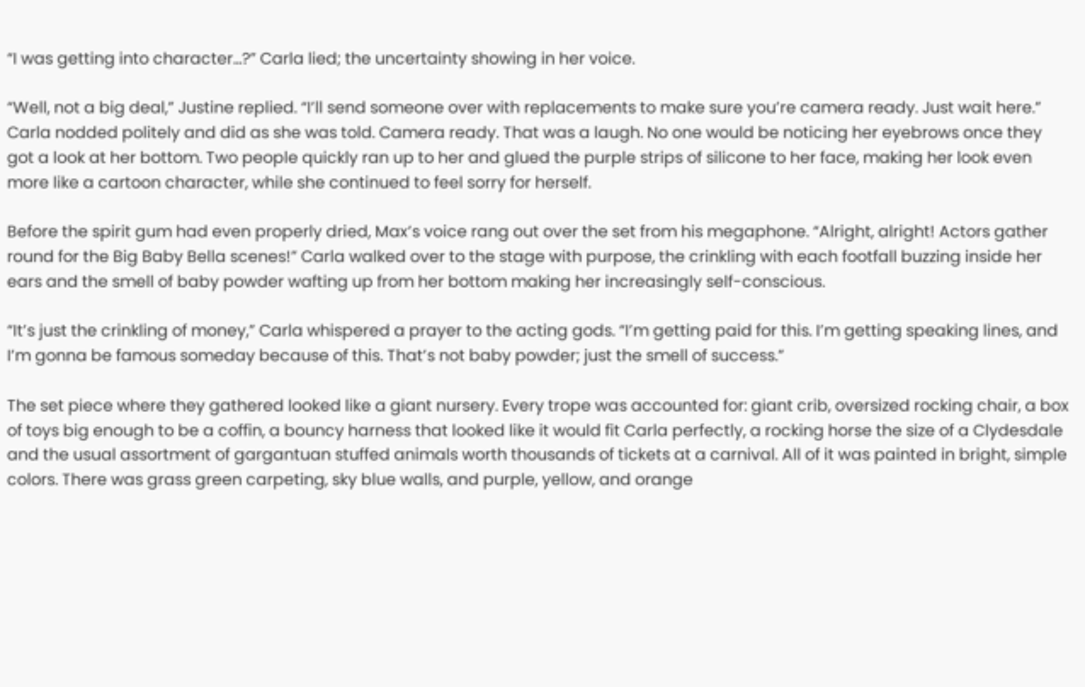“I was getting into character…?” Carla lied; the uncertainty showing in her voice.

“Well, not a big deal,” Justine replied. “I’ll send someone over with replacements to make sure you’re camera ready. Just wait here.” Carla nodded politely and did as she was told. Camera ready. That was a laugh. No one would be noticing her eyebrows once they got a look at her bottom. Two people quickly ran up to her and glued the purple strips of silicone to her face, making her look even more like a cartoon character, while she continued to feel sorry for herself.

Before the spirit gum had even properly dried, Max’s voice rang out over the set from his megaphone. “Alright, alright! Actors gather round for the Big Baby Bella scenes!” Carla walked over to the stage with purpose, the crinkling with each footfall buzzing inside her ears and the smell of baby powder wafting up from her bottom making her increasingly self-conscious.

“It’s just the crinkling of money,” Carla whispered a prayer to the acting gods. “I’m getting paid for this. I’m getting speaking lines, and I’m gonna be famous someday because of this. That’s not baby powder; just the smell of success.”

The set piece where they gathered looked like a giant nursery. Every trope was accounted for: giant crib, oversized rocking chair, a box of toys big enough to be a coffin, a bouncy harness that looked like it would fit Carla perfectly, a rocking horse the size of a Clydesdale and the usual assortment of gargantuan stuffed animals worth thousands of tickets at a carnival. All of it was painted in bright, simple colors. There was grass green carpeting, sky blue walls, and purple, yellow, and orange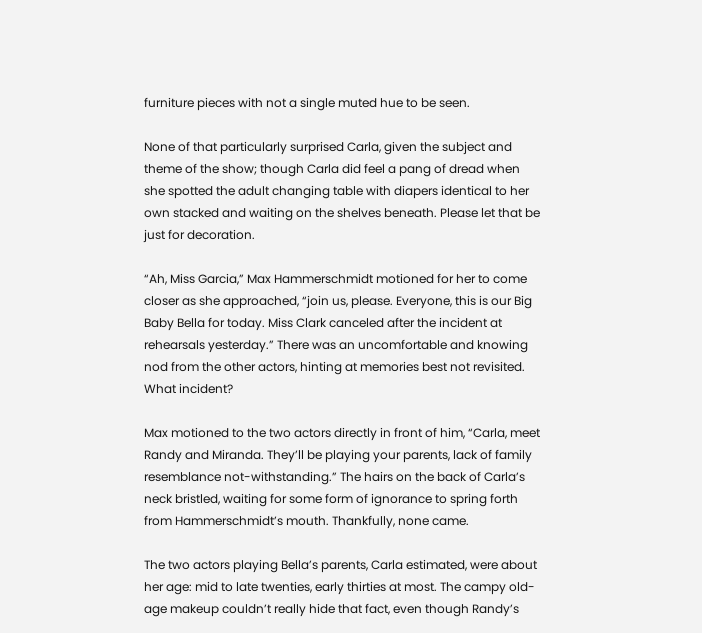furniture pieces with not a single muted hue to be seen.

None of that particularly surprised Carla, given the subject and theme of the show; though Carla did feel a pang of dread when she spotted the adult changing table with diapers identical to her own stacked and waiting on the shelves beneath. Please let that be just for decoration.

“Ah, Miss Garcia,” Max Hammerschmidt motioned for her to come closer as she approached, “join us, please. Everyone, this is our Big Baby Bella for today. Miss Clark canceled after the incident at rehearsals yesterday.” There was an uncomfortable and knowing nod from the other actors, hinting at memories best not revisited. What incident?

Max motioned to the two actors directly in front of him, “Carla, meet Randy and Miranda. They’ll be playing your parents, lack of family resemblance not-withstanding.” The hairs on the back of Carla’s neck bristled, waiting for some form of ignorance to spring forth from Hammerschmidt’s mouth. Thankfully, none came.

The two actors playing Bella’s parents, Carla estimated, were about her age: mid to late twenties, early thirties at most. The campy old-age makeup couldn’t really hide that fact, even though Randy’s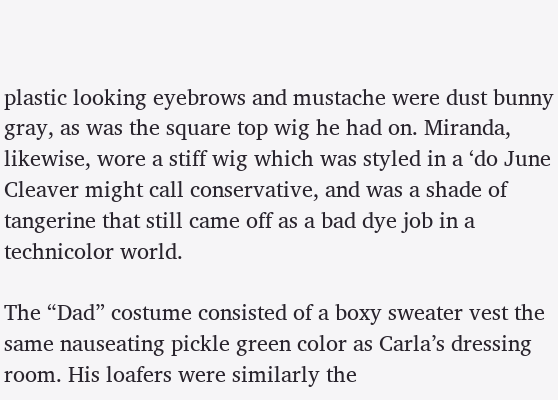plastic looking eyebrows and mustache were dust bunny gray, as was the square top wig he had on. Miranda, likewise, wore a stiff wig which was styled in a ‘do June Cleaver might call conservative, and was a shade of tangerine that still came off as a bad dye job in a technicolor world.

The “Dad” costume consisted of a boxy sweater vest the same nauseating pickle green color as Carla’s dressing room. His loafers were similarly the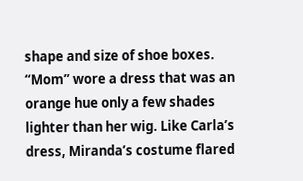shape and size of shoe boxes. “Mom” wore a dress that was an orange hue only a few shades lighter than her wig. Like Carla’s dress, Miranda’s costume flared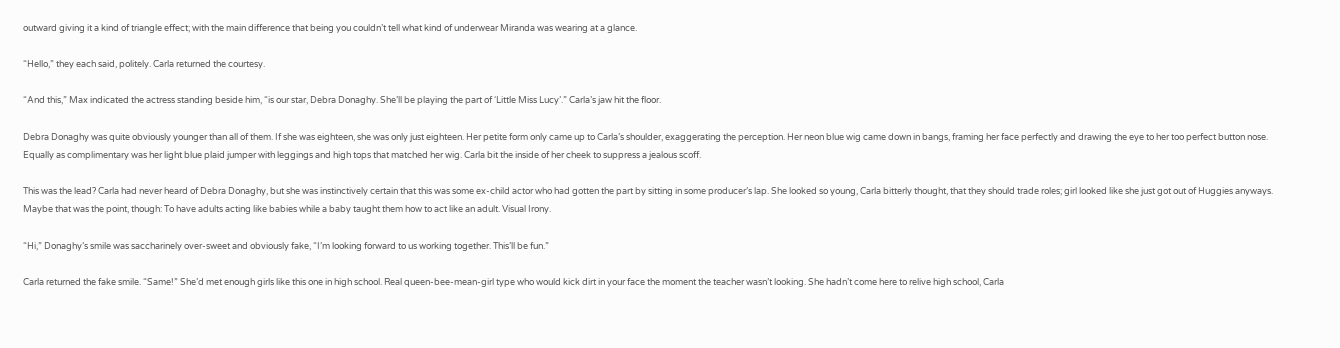outward giving it a kind of triangle effect; with the main difference that being you couldn’t tell what kind of underwear Miranda was wearing at a glance.

“Hello,” they each said, politely. Carla returned the courtesy.

“And this,” Max indicated the actress standing beside him, “is our star, Debra Donaghy. She’ll be playing the part of ‘Little Miss Lucy’.” Carla’s jaw hit the floor.

Debra Donaghy was quite obviously younger than all of them. If she was eighteen, she was only just eighteen. Her petite form only came up to Carla’s shoulder, exaggerating the perception. Her neon blue wig came down in bangs, framing her face perfectly and drawing the eye to her too perfect button nose. Equally as complimentary was her light blue plaid jumper with leggings and high tops that matched her wig. Carla bit the inside of her cheek to suppress a jealous scoff.

This was the lead? Carla had never heard of Debra Donaghy, but she was instinctively certain that this was some ex-child actor who had gotten the part by sitting in some producer’s lap. She looked so young, Carla bitterly thought, that they should trade roles; girl looked like she just got out of Huggies anyways. Maybe that was the point, though: To have adults acting like babies while a baby taught them how to act like an adult. Visual Irony.

“Hi,” Donaghy’s smile was saccharinely over-sweet and obviously fake, “I’m looking forward to us working together. This’ll be fun.”

Carla returned the fake smile. “Same!” She’d met enough girls like this one in high school. Real queen-bee-mean-girl type who would kick dirt in your face the moment the teacher wasn’t looking. She hadn’t come here to relive high school, Carla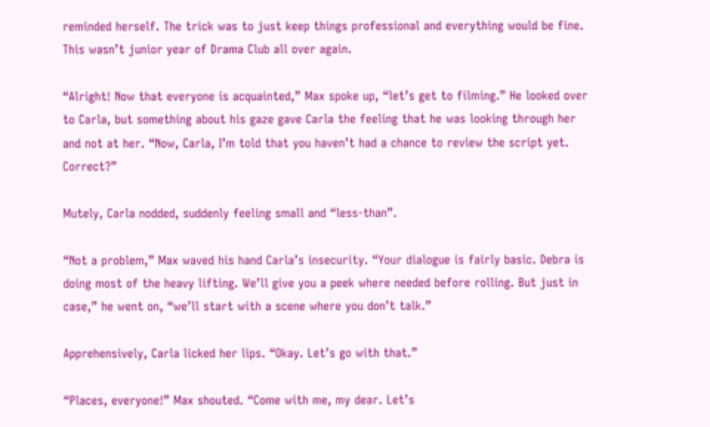reminded herself. The trick was to just keep things professional and everything would be fine. This wasn’t junior year of Drama Club all over again.

“Alright! Now that everyone is acquainted,” Max spoke up, “let’s get to filming.” He looked over to Carla, but something about his gaze gave Carla the feeling that he was looking through her and not at her. “Now, Carla, I’m told that you haven’t had a chance to review the script yet. Correct?”

Mutely, Carla nodded, suddenly feeling small and “less-than”.

“Not a problem,” Max waved his hand Carla’s insecurity. “Your dialogue is fairly basic. Debra is doing most of the heavy lifting. We’ll give you a peek where needed before rolling. But just in case,” he went on, “we’ll start with a scene where you don’t talk.”

Apprehensively, Carla licked her lips. “Okay. Let’s go with that.”

“Places, everyone!” Max shouted. “Come with me, my dear. Let’s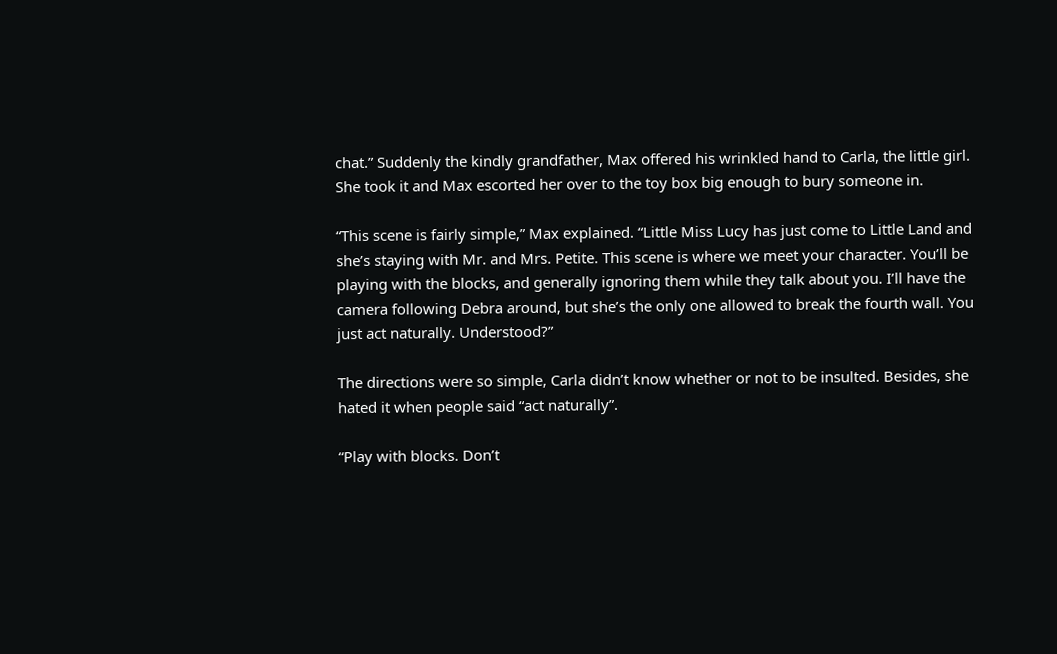chat.” Suddenly the kindly grandfather, Max offered his wrinkled hand to Carla, the little girl. She took it and Max escorted her over to the toy box big enough to bury someone in.

“This scene is fairly simple,” Max explained. “Little Miss Lucy has just come to Little Land and she’s staying with Mr. and Mrs. Petite. This scene is where we meet your character. You’ll be playing with the blocks, and generally ignoring them while they talk about you. I’ll have the camera following Debra around, but she’s the only one allowed to break the fourth wall. You just act naturally. Understood?”

The directions were so simple, Carla didn’t know whether or not to be insulted. Besides, she hated it when people said “act naturally”.

“Play with blocks. Don’t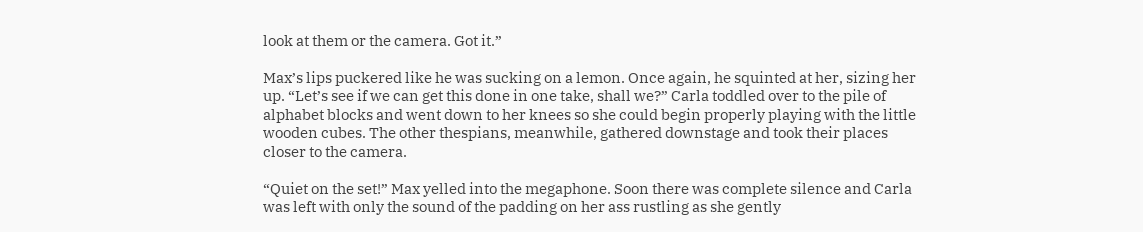look at them or the camera. Got it.”

Max’s lips puckered like he was sucking on a lemon. Once again, he squinted at her, sizing her up. “Let’s see if we can get this done in one take, shall we?” Carla toddled over to the pile of alphabet blocks and went down to her knees so she could begin properly playing with the little wooden cubes. The other thespians, meanwhile, gathered downstage and took their places closer to the camera.

“Quiet on the set!” Max yelled into the megaphone. Soon there was complete silence and Carla was left with only the sound of the padding on her ass rustling as she gently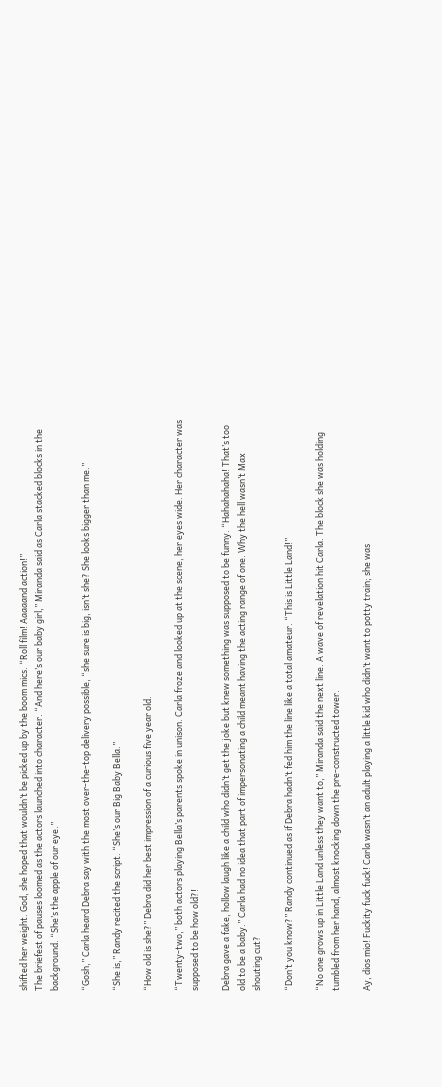shifted her weight. God, she hoped that wouldn’t be picked up by the boom mics. “Roll film! Aaaaand action!”
The briefest of pauses loomed as the actors launched into character. “And here’s our baby girl,” Miranda said as Carla stacked blocks in the background. “She’s the apple of our eye.”

“Gosh,” Carla heard Debra say with the most over-the-top delivery possible, “she sure is big, isn’t she? She looks bigger than me.”

“She is,” Randy recited the script. “She’s our Big Baby Bella.”

“How old is she?” Debra did her best impression of a curious five year old.

“Twenty-two,” both actors playing Bella’s parents spoke in unison. Carla froze and looked up at the scene, her eyes wide. Her character was supposed to be how old?!

Debra gave a fake, hollow laugh like a child who didn’t get the joke but knew something was supposed to be funny. “Hahahahaha! That’s too old to be a baby.” Carla had no idea that part of impersonating a child meant having the acting range of one. Why the hell wasn’t Max shouting cut?

“Don’t you know?” Randy continued as if Debra hadn’t fed him the line like a total amateur. “This is Little Land!”

“No one grows up in Little Land unless they want to,” Miranda said the next line. A wave of revelation hit Carla. The block she was holding tumbled from her hand, almost knocking down the pre-constructed tower.

Ay, dios mio! Fuckity fuck fuck! Carla wasn’t an adult playing a little kid who didn’t want to potty train; she was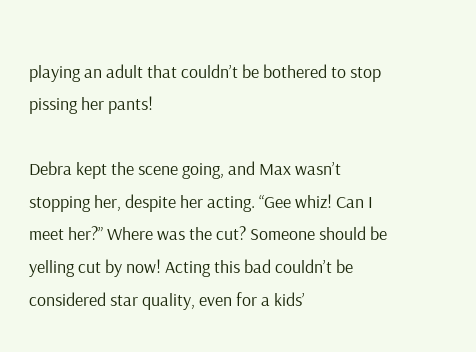playing an adult that couldn’t be bothered to stop pissing her pants!

Debra kept the scene going, and Max wasn’t stopping her, despite her acting. “Gee whiz! Can I meet her?” Where was the cut? Someone should be yelling cut by now! Acting this bad couldn’t be considered star quality, even for a kids’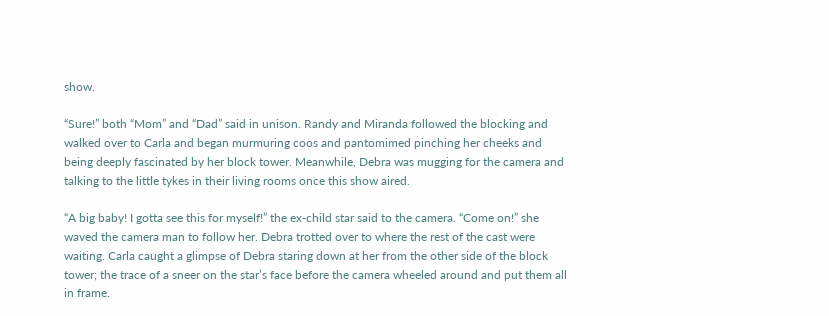show.

“Sure!” both “Mom” and “Dad” said in unison. Randy and Miranda followed the blocking and walked over to Carla and began murmuring coos and pantomimed pinching her cheeks and being deeply fascinated by her block tower. Meanwhile, Debra was mugging for the camera and talking to the little tykes in their living rooms once this show aired.

“A big baby! I gotta see this for myself!” the ex-child star said to the camera. “Come on!” she waved the camera man to follow her. Debra trotted over to where the rest of the cast were waiting. Carla caught a glimpse of Debra staring down at her from the other side of the block tower; the trace of a sneer on the star’s face before the camera wheeled around and put them all in frame.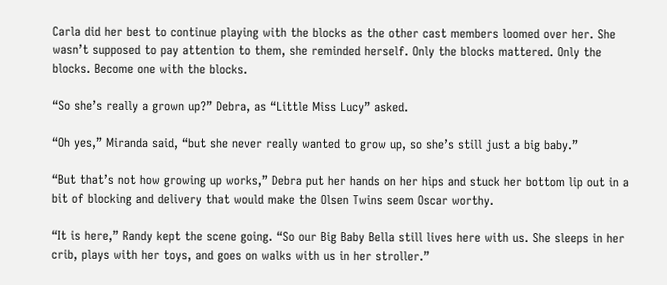Carla did her best to continue playing with the blocks as the other cast members loomed over her. She wasn’t supposed to pay attention to them, she reminded herself. Only the blocks mattered. Only the blocks. Become one with the blocks.

“So she’s really a grown up?” Debra, as “Little Miss Lucy” asked.

“Oh yes,” Miranda said, “but she never really wanted to grow up, so she’s still just a big baby.”

“But that’s not how growing up works,” Debra put her hands on her hips and stuck her bottom lip out in a bit of blocking and delivery that would make the Olsen Twins seem Oscar worthy.

“It is here,” Randy kept the scene going. “So our Big Baby Bella still lives here with us. She sleeps in her crib, plays with her toys, and goes on walks with us in her stroller.”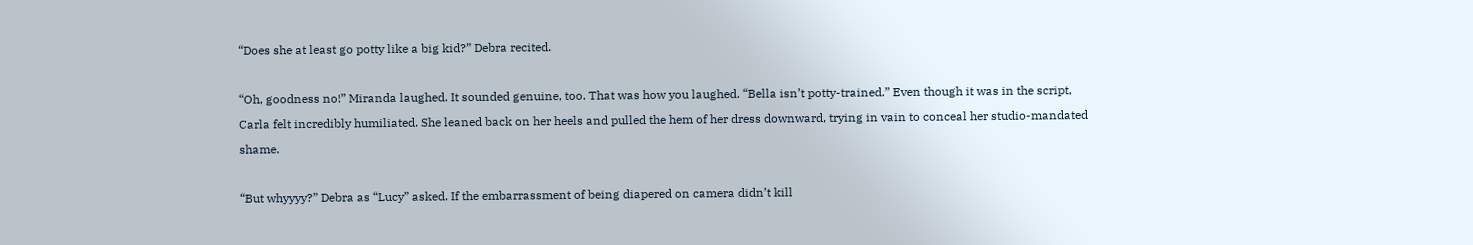“Does she at least go potty like a big kid?” Debra recited.

“Oh, goodness no!” Miranda laughed. It sounded genuine, too. That was how you laughed. “Bella isn’t potty-trained.” Even though it was in the script, Carla felt incredibly humiliated. She leaned back on her heels and pulled the hem of her dress downward, trying in vain to conceal her studio-mandated shame.

“But whyyyy?” Debra as “Lucy” asked. If the embarrassment of being diapered on camera didn’t kill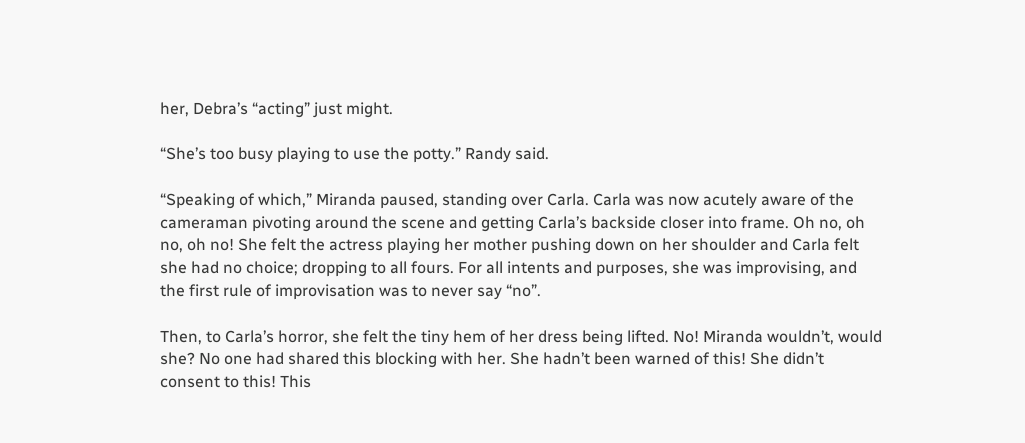her, Debra’s “acting” just might.

“She’s too busy playing to use the potty.” Randy said.

“Speaking of which,” Miranda paused, standing over Carla. Carla was now acutely aware of the cameraman pivoting around the scene and getting Carla’s backside closer into frame. Oh no, oh no, oh no! She felt the actress playing her mother pushing down on her shoulder and Carla felt she had no choice; dropping to all fours. For all intents and purposes, she was improvising, and the first rule of improvisation was to never say “no”.

Then, to Carla’s horror, she felt the tiny hem of her dress being lifted. No! Miranda wouldn’t, would she? No one had shared this blocking with her. She hadn’t been warned of this! She didn’t consent to this! This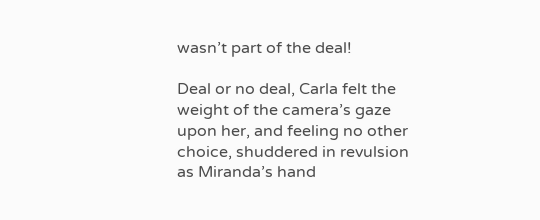wasn’t part of the deal!

Deal or no deal, Carla felt the weight of the camera’s gaze upon her, and feeling no other choice, shuddered in revulsion as Miranda’s hand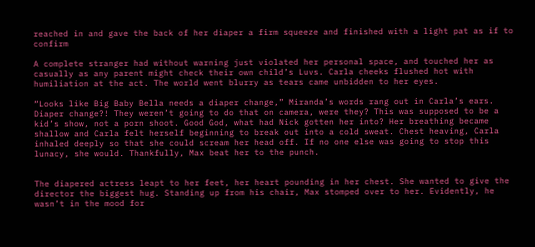reached in and gave the back of her diaper a firm squeeze and finished with a light pat as if to confirm

A complete stranger had without warning just violated her personal space, and touched her as casually as any parent might check their own child’s Luvs. Carla cheeks flushed hot with humiliation at the act. The world went blurry as tears came unbidden to her eyes.

“Looks like Big Baby Bella needs a diaper change,” Miranda’s words rang out in Carla’s ears. Diaper change?! They weren’t going to do that on camera, were they? This was supposed to be a kid’s show, not a porn shoot. Good God, what had Nick gotten her into? Her breathing became shallow and Carla felt herself beginning to break out into a cold sweat. Chest heaving, Carla inhaled deeply so that she could scream her head off. If no one else was going to stop this lunacy, she would. Thankfully, Max beat her to the punch.


The diapered actress leapt to her feet, her heart pounding in her chest. She wanted to give the director the biggest hug. Standing up from his chair, Max stomped over to her. Evidently, he wasn’t in the mood for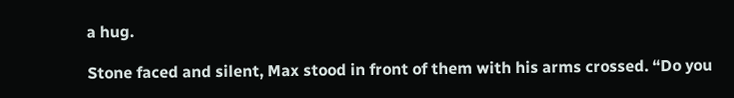a hug.

Stone faced and silent, Max stood in front of them with his arms crossed. “Do you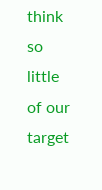think so little of our target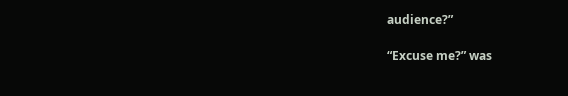audience?”

“Excuse me?” was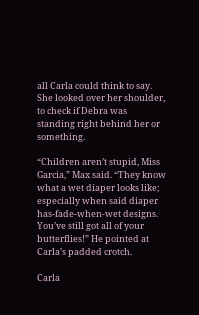all Carla could think to say. She looked over her shoulder, to check if Debra was standing right behind her or something.

“Children aren’t stupid, Miss Garcia,” Max said. “They know what a wet diaper looks like; especially when said diaper has-fade-when-wet designs. You’ve still got all of your butterflies!” He pointed at Carla’s padded crotch.

Carla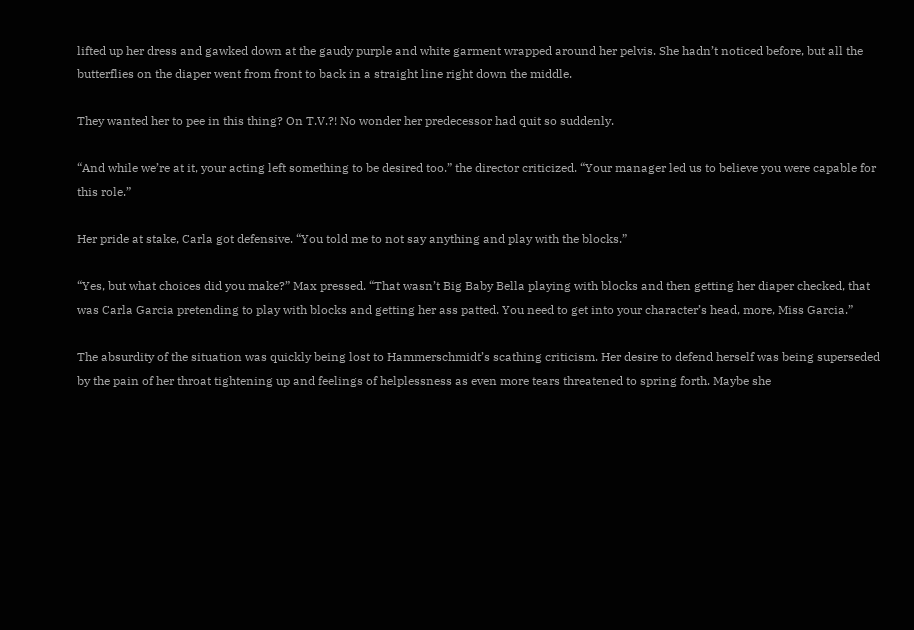lifted up her dress and gawked down at the gaudy purple and white garment wrapped around her pelvis. She hadn’t noticed before, but all the butterflies on the diaper went from front to back in a straight line right down the middle.

They wanted her to pee in this thing? On T.V.?! No wonder her predecessor had quit so suddenly.

“And while we’re at it, your acting left something to be desired too.” the director criticized. “Your manager led us to believe you were capable for this role.”

Her pride at stake, Carla got defensive. “You told me to not say anything and play with the blocks.”

“Yes, but what choices did you make?” Max pressed. “That wasn’t Big Baby Bella playing with blocks and then getting her diaper checked, that was Carla Garcia pretending to play with blocks and getting her ass patted. You need to get into your character’s head, more, Miss Garcia.”

The absurdity of the situation was quickly being lost to Hammerschmidt’s scathing criticism. Her desire to defend herself was being superseded by the pain of her throat tightening up and feelings of helplessness as even more tears threatened to spring forth. Maybe she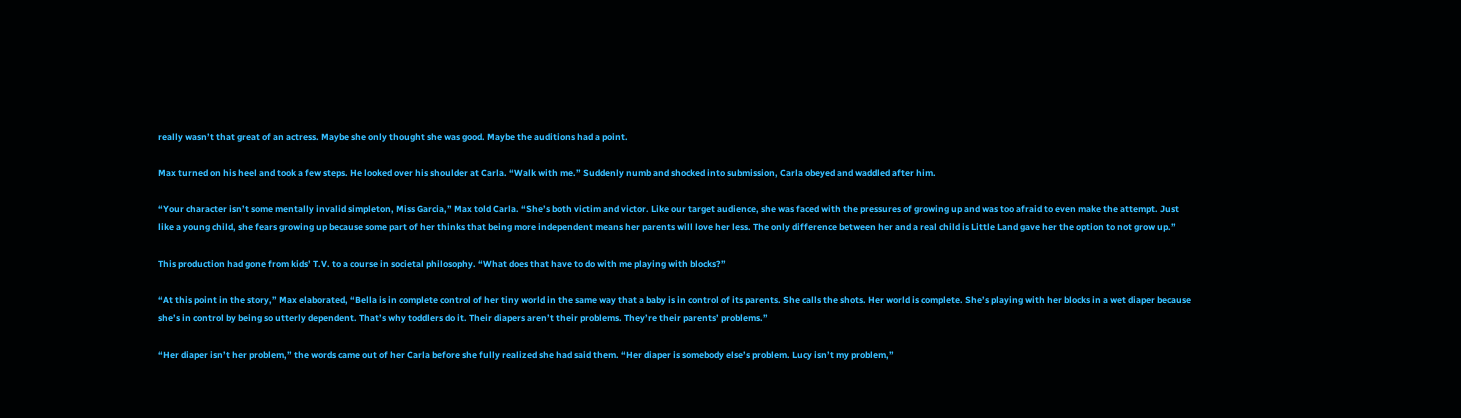really wasn’t that great of an actress. Maybe she only thought she was good. Maybe the auditions had a point.

Max turned on his heel and took a few steps. He looked over his shoulder at Carla. “Walk with me.” Suddenly numb and shocked into submission, Carla obeyed and waddled after him.

“Your character isn’t some mentally invalid simpleton, Miss Garcia,” Max told Carla. “She’s both victim and victor. Like our target audience, she was faced with the pressures of growing up and was too afraid to even make the attempt. Just like a young child, she fears growing up because some part of her thinks that being more independent means her parents will love her less. The only difference between her and a real child is Little Land gave her the option to not grow up.”

This production had gone from kids’ T.V. to a course in societal philosophy. “What does that have to do with me playing with blocks?”

“At this point in the story,” Max elaborated, “Bella is in complete control of her tiny world in the same way that a baby is in control of its parents. She calls the shots. Her world is complete. She’s playing with her blocks in a wet diaper because she’s in control by being so utterly dependent. That’s why toddlers do it. Their diapers aren’t their problems. They’re their parents’ problems.”

“Her diaper isn’t her problem,” the words came out of her Carla before she fully realized she had said them. “Her diaper is somebody else’s problem. Lucy isn’t my problem,”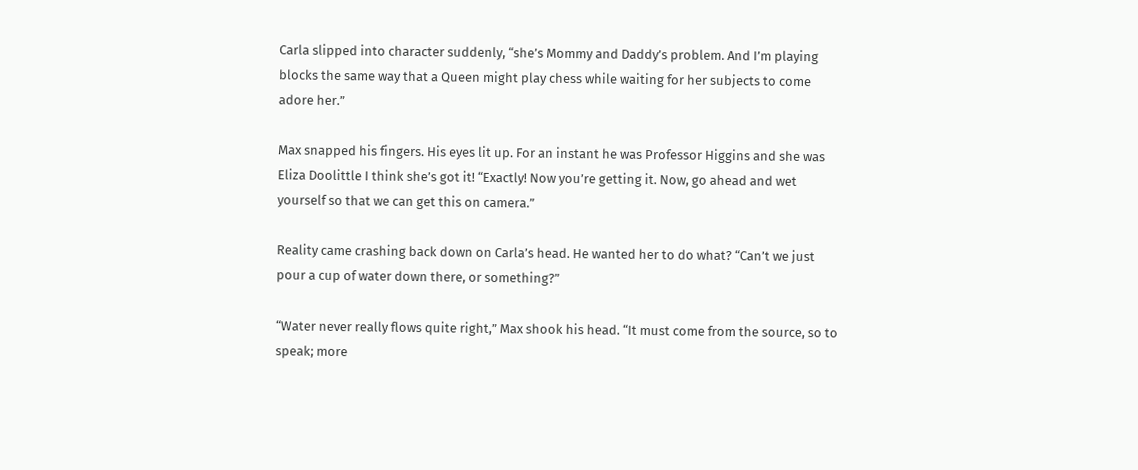Carla slipped into character suddenly, “she’s Mommy and Daddy’s problem. And I’m playing blocks the same way that a Queen might play chess while waiting for her subjects to come adore her.”

Max snapped his fingers. His eyes lit up. For an instant he was Professor Higgins and she was Eliza Doolittle I think she’s got it! “Exactly! Now you’re getting it. Now, go ahead and wet yourself so that we can get this on camera.”

Reality came crashing back down on Carla’s head. He wanted her to do what? “Can’t we just pour a cup of water down there, or something?”

“Water never really flows quite right,” Max shook his head. “It must come from the source, so to speak; more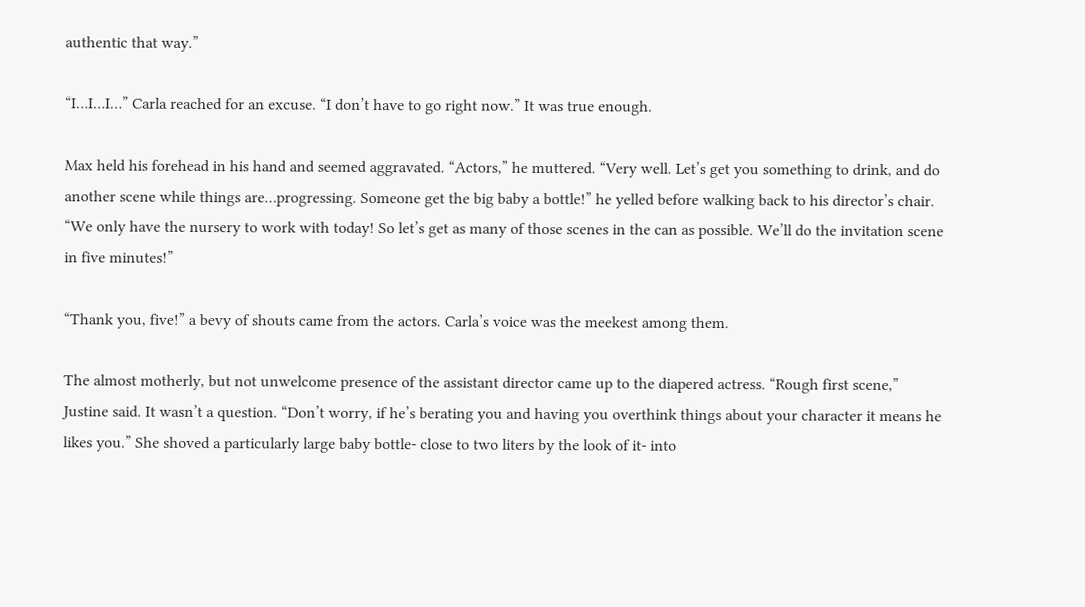authentic that way.”

“I…I…I…” Carla reached for an excuse. “I don’t have to go right now.” It was true enough.

Max held his forehead in his hand and seemed aggravated. “Actors,” he muttered. “Very well. Let’s get you something to drink, and do another scene while things are…progressing. Someone get the big baby a bottle!” he yelled before walking back to his director’s chair. “We only have the nursery to work with today! So let’s get as many of those scenes in the can as possible. We’ll do the invitation scene in five minutes!”

“Thank you, five!” a bevy of shouts came from the actors. Carla’s voice was the meekest among them.

The almost motherly, but not unwelcome presence of the assistant director came up to the diapered actress. “Rough first scene,” Justine said. It wasn’t a question. “Don’t worry, if he’s berating you and having you overthink things about your character it means he likes you.” She shoved a particularly large baby bottle- close to two liters by the look of it- into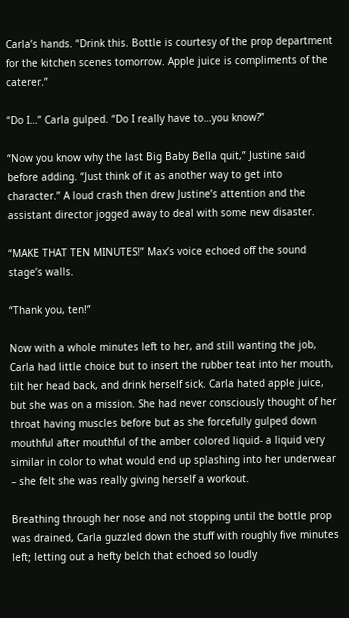Carla’s hands. “Drink this. Bottle is courtesy of the prop department for the kitchen scenes tomorrow. Apple juice is compliments of the caterer.”

“Do I…” Carla gulped. “Do I really have to…you know?”

“Now you know why the last Big Baby Bella quit,” Justine said before adding. “Just think of it as another way to get into character.” A loud crash then drew Justine’s attention and the assistant director jogged away to deal with some new disaster.

“MAKE THAT TEN MINUTES!” Max’s voice echoed off the sound stage’s walls.

“Thank you, ten!”

Now with a whole minutes left to her, and still wanting the job, Carla had little choice but to insert the rubber teat into her mouth, tilt her head back, and drink herself sick. Carla hated apple juice, but she was on a mission. She had never consciously thought of her throat having muscles before but as she forcefully gulped down mouthful after mouthful of the amber colored liquid- a liquid very similar in color to what would end up splashing into her underwear – she felt she was really giving herself a workout.

Breathing through her nose and not stopping until the bottle prop was drained, Carla guzzled down the stuff with roughly five minutes left; letting out a hefty belch that echoed so loudly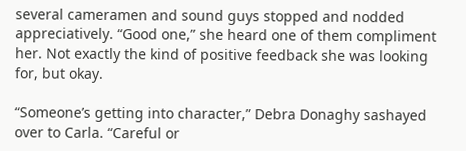several cameramen and sound guys stopped and nodded appreciatively. “Good one,” she heard one of them compliment her. Not exactly the kind of positive feedback she was looking for, but okay.

“Someone’s getting into character,” Debra Donaghy sashayed over to Carla. “Careful or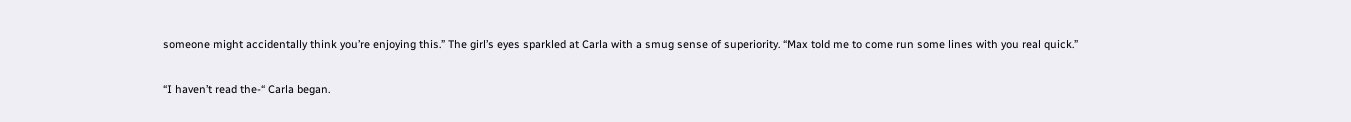someone might accidentally think you’re enjoying this.” The girl’s eyes sparkled at Carla with a smug sense of superiority. “Max told me to come run some lines with you real quick.”

“I haven’t read the-“ Carla began.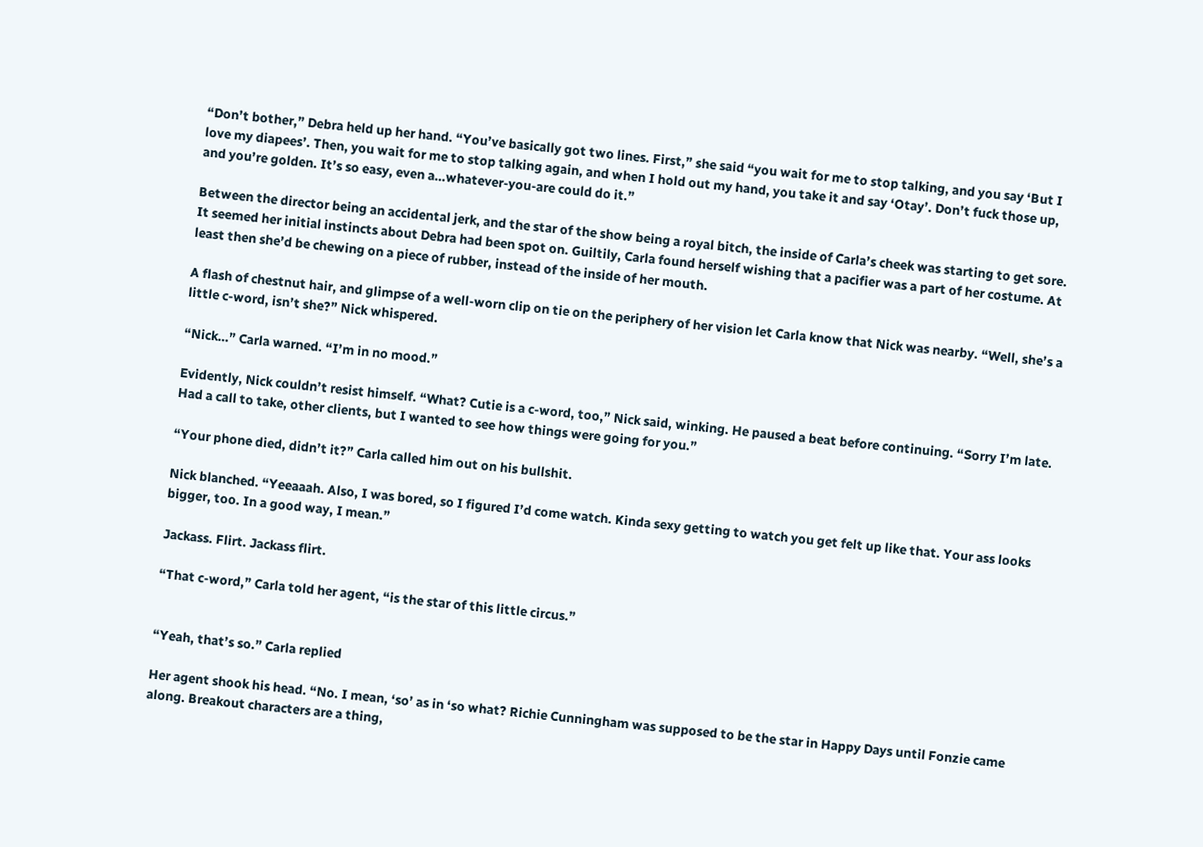“Don’t bother,” Debra held up her hand. “You’ve basically got two lines. First,” she said “you wait for me to stop talking, and you say ‘But I love my diapees’. Then, you wait for me to stop talking again, and when I hold out my hand, you take it and say ‘Otay’. Don’t fuck those up, and you’re golden. It’s so easy, even a…whatever-you-are could do it.”

Between the director being an accidental jerk, and the star of the show being a royal bitch, the inside of Carla’s cheek was starting to get sore. It seemed her initial instincts about Debra had been spot on. Guiltily, Carla found herself wishing that a pacifier was a part of her costume. At least then she’d be chewing on a piece of rubber, instead of the inside of her mouth.

A flash of chestnut hair, and glimpse of a well-worn clip on tie on the periphery of her vision let Carla know that Nick was nearby. “Well, she’s a little c-word, isn’t she?” Nick whispered.

“Nick…” Carla warned. “I’m in no mood.”

Evidently, Nick couldn’t resist himself. “What? Cutie is a c-word, too,” Nick said, winking. He paused a beat before continuing. “Sorry I’m late. Had a call to take, other clients, but I wanted to see how things were going for you.”

“Your phone died, didn’t it?” Carla called him out on his bullshit.

Nick blanched. “Yeeaaah. Also, I was bored, so I figured I’d come watch. Kinda sexy getting to watch you get felt up like that. Your ass looks bigger, too. In a good way, I mean.”

Jackass. Flirt. Jackass flirt.

“That c-word,” Carla told her agent, “is the star of this little circus.”


“Yeah, that’s so.” Carla replied

Her agent shook his head. “No. I mean, ‘so’ as in ‘so what? Richie Cunningham was supposed to be the star in Happy Days until Fonzie came along. Breakout characters are a thing,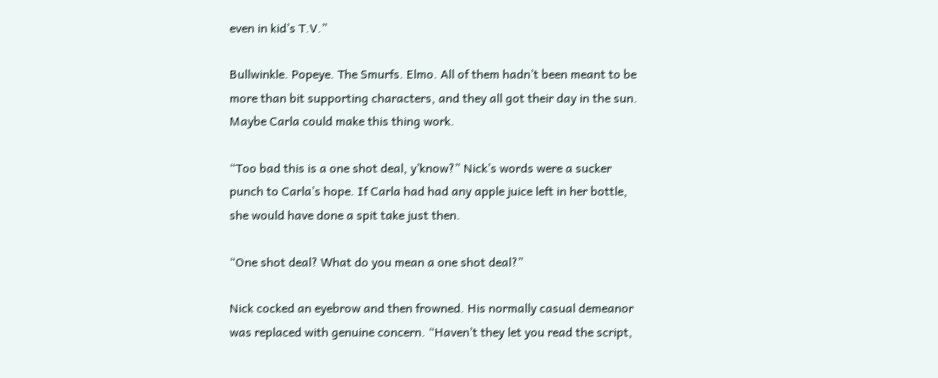even in kid’s T.V.”

Bullwinkle. Popeye. The Smurfs. Elmo. All of them hadn’t been meant to be more than bit supporting characters, and they all got their day in the sun. Maybe Carla could make this thing work.

“Too bad this is a one shot deal, y’know?” Nick’s words were a sucker punch to Carla’s hope. If Carla had had any apple juice left in her bottle, she would have done a spit take just then.

“One shot deal? What do you mean a one shot deal?”

Nick cocked an eyebrow and then frowned. His normally casual demeanor was replaced with genuine concern. “Haven’t they let you read the script,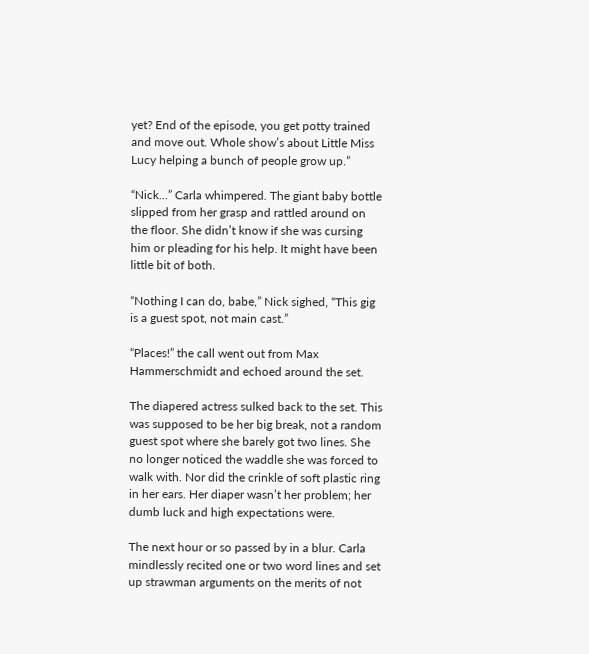yet? End of the episode, you get potty trained and move out. Whole show’s about Little Miss Lucy helping a bunch of people grow up.”

“Nick…” Carla whimpered. The giant baby bottle slipped from her grasp and rattled around on the floor. She didn’t know if she was cursing him or pleading for his help. It might have been little bit of both.

“Nothing I can do, babe,” Nick sighed, “This gig is a guest spot, not main cast.”

“Places!” the call went out from Max Hammerschmidt and echoed around the set.

The diapered actress sulked back to the set. This was supposed to be her big break, not a random guest spot where she barely got two lines. She no longer noticed the waddle she was forced to walk with. Nor did the crinkle of soft plastic ring in her ears. Her diaper wasn’t her problem; her dumb luck and high expectations were.

The next hour or so passed by in a blur. Carla mindlessly recited one or two word lines and set up strawman arguments on the merits of not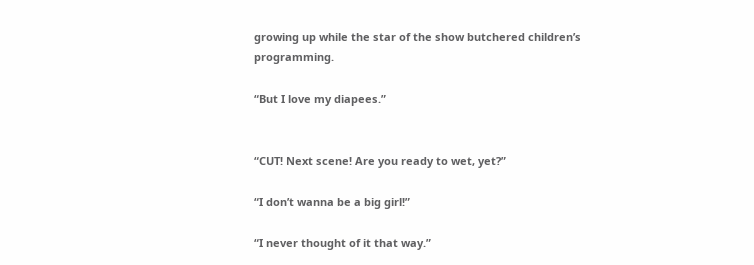growing up while the star of the show butchered children’s programming.

“But I love my diapees.”


“CUT! Next scene! Are you ready to wet, yet?”

“I don’t wanna be a big girl!”

“I never thought of it that way.”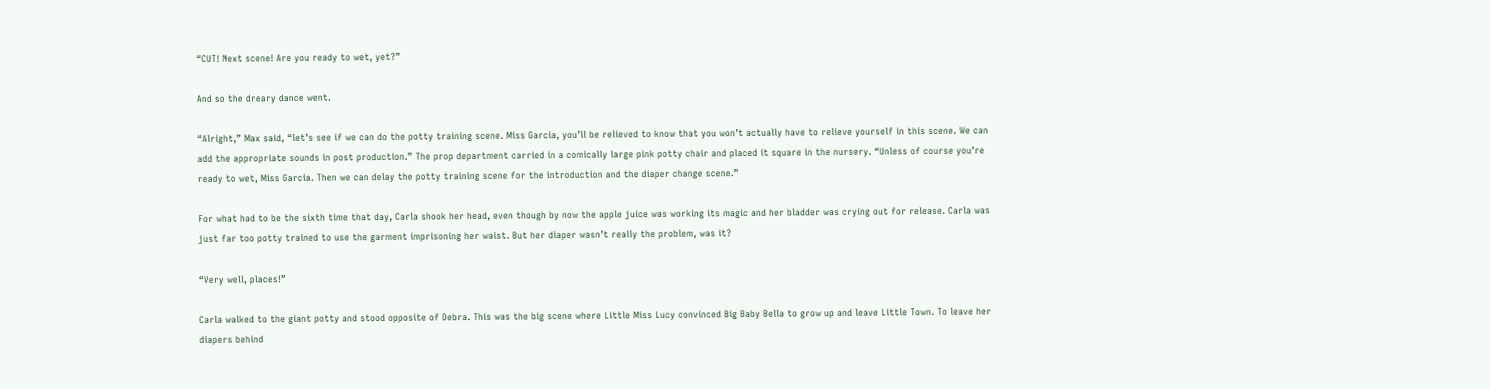“CUT! Next scene! Are you ready to wet, yet?”

And so the dreary dance went.

“Alright,” Max said, “let’s see if we can do the potty training scene. Miss Garcia, you’ll be relieved to know that you won’t actually have to relieve yourself in this scene. We can add the appropriate sounds in post production.” The prop department carried in a comically large pink potty chair and placed it square in the nursery. “Unless of course you’re ready to wet, Miss Garcia. Then we can delay the potty training scene for the introduction and the diaper change scene.”

For what had to be the sixth time that day, Carla shook her head, even though by now the apple juice was working its magic and her bladder was crying out for release. Carla was just far too potty trained to use the garment imprisoning her waist. But her diaper wasn’t really the problem, was it?

“Very well, places!”

Carla walked to the giant potty and stood opposite of Debra. This was the big scene where Little Miss Lucy convinced Big Baby Bella to grow up and leave Little Town. To leave her diapers behind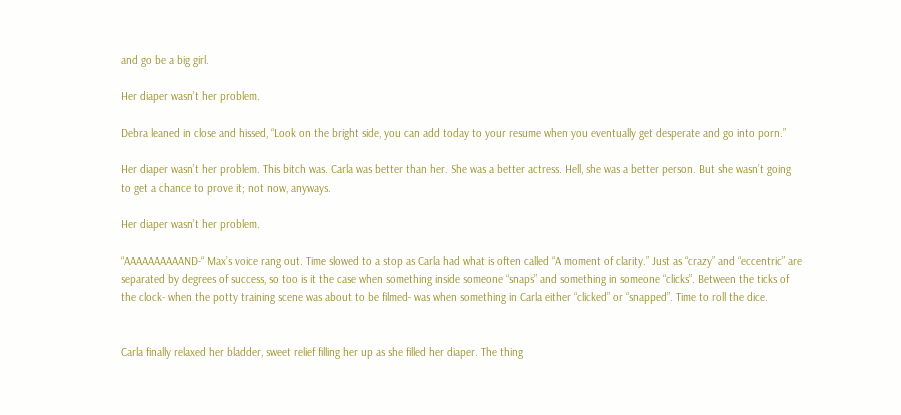and go be a big girl.

Her diaper wasn’t her problem.

Debra leaned in close and hissed, “Look on the bright side, you can add today to your resume when you eventually get desperate and go into porn.”

Her diaper wasn’t her problem. This bitch was. Carla was better than her. She was a better actress. Hell, she was a better person. But she wasn’t going to get a chance to prove it; not now, anyways.

Her diaper wasn’t her problem.

“AAAAAAAAAAND-“ Max’s voice rang out. Time slowed to a stop as Carla had what is often called “A moment of clarity.” Just as “crazy” and “eccentric” are separated by degrees of success, so too is it the case when something inside someone “snaps” and something in someone “clicks”. Between the ticks of the clock- when the potty training scene was about to be filmed- was when something in Carla either “clicked” or “snapped”. Time to roll the dice.


Carla finally relaxed her bladder, sweet relief filling her up as she filled her diaper. The thing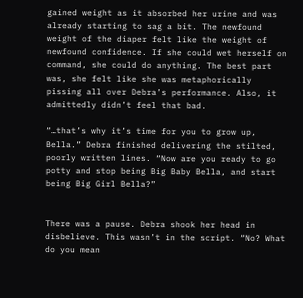gained weight as it absorbed her urine and was already starting to sag a bit. The newfound weight of the diaper felt like the weight of newfound confidence. If she could wet herself on command, she could do anything. The best part was, she felt like she was metaphorically pissing all over Debra’s performance. Also, it admittedly didn’t feel that bad.

“…that’s why it’s time for you to grow up, Bella.” Debra finished delivering the stilted, poorly written lines. “Now are you ready to go potty and stop being Big Baby Bella, and start being Big Girl Bella?”


There was a pause. Debra shook her head in disbelieve. This wasn’t in the script. “No? What do you mean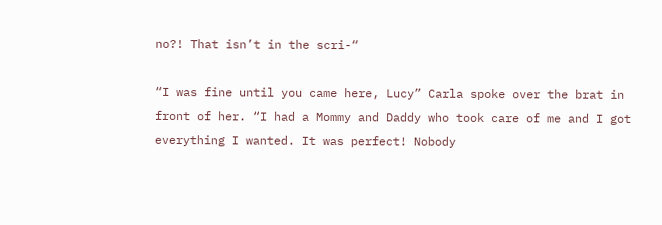no?! That isn’t in the scri-“

“I was fine until you came here, Lucy” Carla spoke over the brat in front of her. “I had a Mommy and Daddy who took care of me and I got everything I wanted. It was perfect! Nobody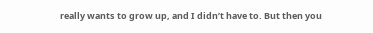really wants to grow up, and I didn’t have to. But then you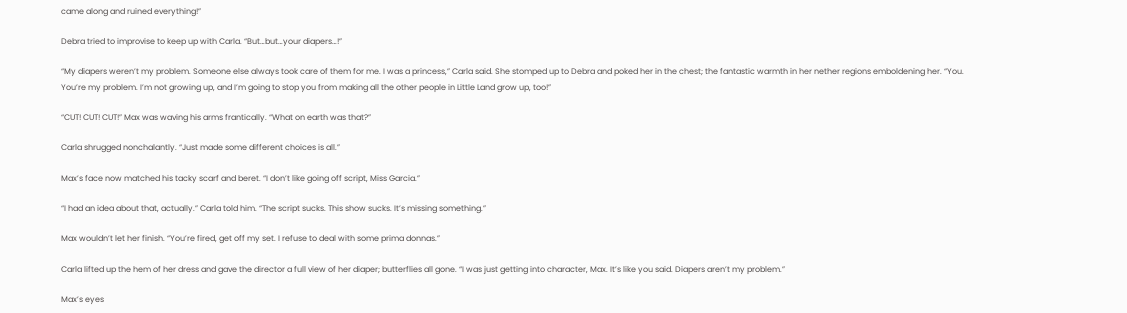came along and ruined everything!”

Debra tried to improvise to keep up with Carla. “But…but…your diapers…!”

“My diapers weren’t my problem. Someone else always took care of them for me. I was a princess,” Carla said. She stomped up to Debra and poked her in the chest; the fantastic warmth in her nether regions emboldening her. “You. You’re my problem. I’m not growing up, and I’m going to stop you from making all the other people in Little Land grow up, too!”

“CUT! CUT! CUT!” Max was waving his arms frantically. “What on earth was that?”

Carla shrugged nonchalantly. “Just made some different choices is all.”

Max’s face now matched his tacky scarf and beret. “I don’t like going off script, Miss Garcia.”

“I had an idea about that, actually.” Carla told him. “The script sucks. This show sucks. It’s missing something.”

Max wouldn’t let her finish. “You’re fired, get off my set. I refuse to deal with some prima donnas.”

Carla lifted up the hem of her dress and gave the director a full view of her diaper; butterflies all gone. “I was just getting into character, Max. It’s like you said. Diapers aren’t my problem.”

Max’s eyes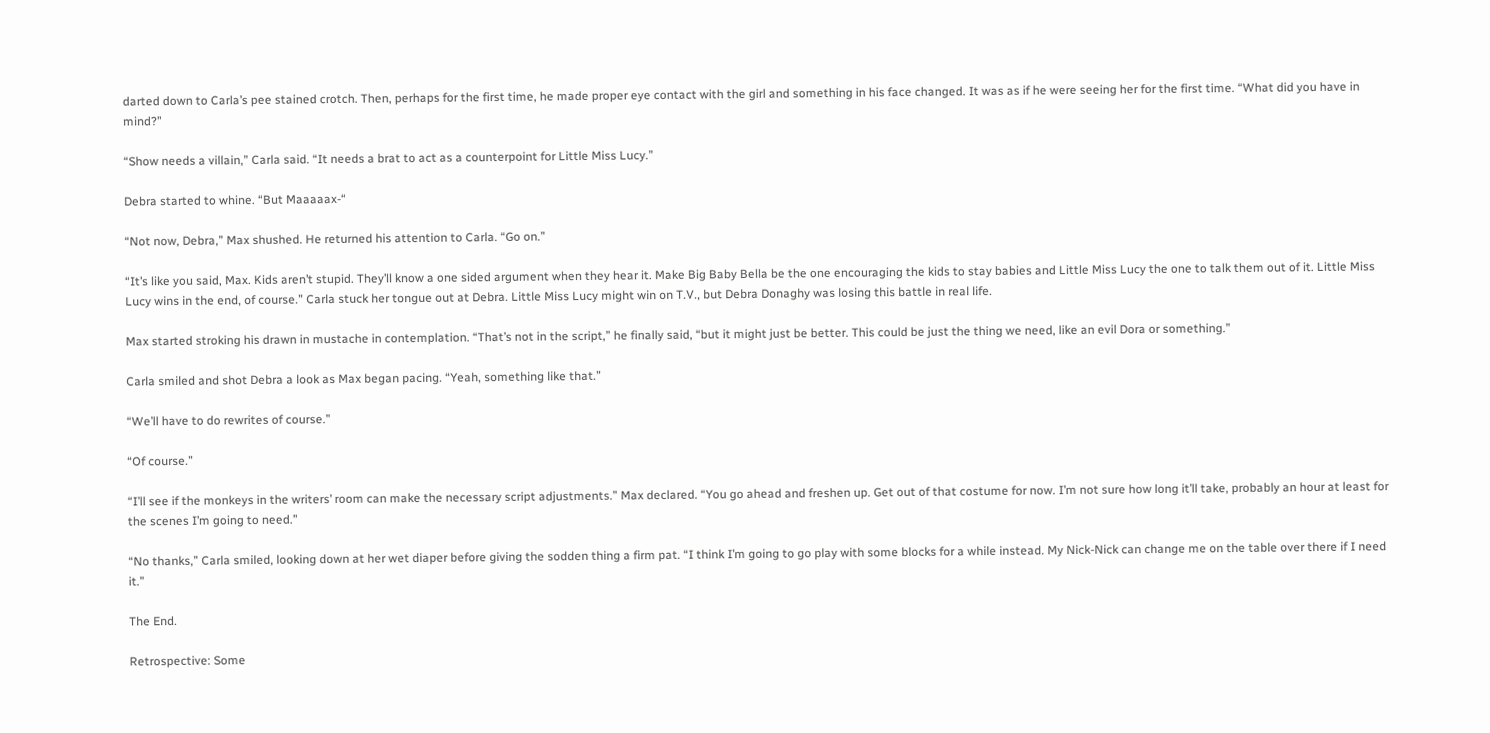darted down to Carla’s pee stained crotch. Then, perhaps for the first time, he made proper eye contact with the girl and something in his face changed. It was as if he were seeing her for the first time. “What did you have in mind?”

“Show needs a villain,” Carla said. “It needs a brat to act as a counterpoint for Little Miss Lucy.”

Debra started to whine. “But Maaaaax-“

“Not now, Debra,” Max shushed. He returned his attention to Carla. “Go on.”

“It’s like you said, Max. Kids aren’t stupid. They’ll know a one sided argument when they hear it. Make Big Baby Bella be the one encouraging the kids to stay babies and Little Miss Lucy the one to talk them out of it. Little Miss Lucy wins in the end, of course.” Carla stuck her tongue out at Debra. Little Miss Lucy might win on T.V., but Debra Donaghy was losing this battle in real life.

Max started stroking his drawn in mustache in contemplation. “That’s not in the script,” he finally said, “but it might just be better. This could be just the thing we need, like an evil Dora or something.”

Carla smiled and shot Debra a look as Max began pacing. “Yeah, something like that.”

“We’ll have to do rewrites of course.”

“Of course.”

“I’ll see if the monkeys in the writers’ room can make the necessary script adjustments.” Max declared. “You go ahead and freshen up. Get out of that costume for now. I’m not sure how long it’ll take, probably an hour at least for the scenes I’m going to need.”

“No thanks,” Carla smiled, looking down at her wet diaper before giving the sodden thing a firm pat. “I think I’m going to go play with some blocks for a while instead. My Nick-Nick can change me on the table over there if I need it.”

The End.

Retrospective: Some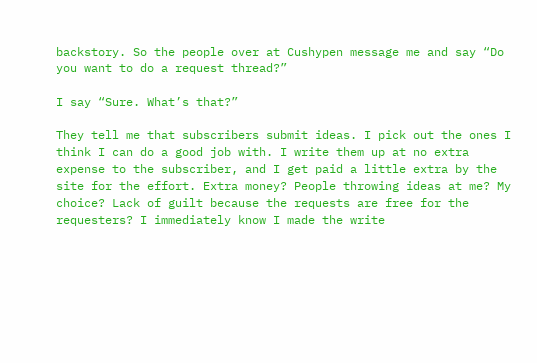backstory. So the people over at Cushypen message me and say “Do you want to do a request thread?”

I say “Sure. What’s that?”

They tell me that subscribers submit ideas. I pick out the ones I think I can do a good job with. I write them up at no extra expense to the subscriber, and I get paid a little extra by the site for the effort. Extra money? People throwing ideas at me? My choice? Lack of guilt because the requests are free for the requesters? I immediately know I made the write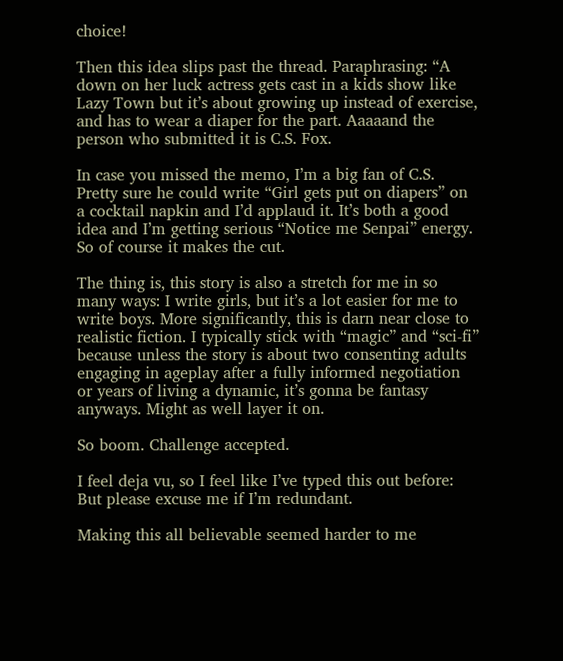choice!

Then this idea slips past the thread. Paraphrasing: “A down on her luck actress gets cast in a kids show like Lazy Town but it’s about growing up instead of exercise, and has to wear a diaper for the part. Aaaaand the person who submitted it is C.S. Fox.

In case you missed the memo, I’m a big fan of C.S. Pretty sure he could write “Girl gets put on diapers” on a cocktail napkin and I’d applaud it. It’s both a good idea and I’m getting serious “Notice me Senpai” energy. So of course it makes the cut.

The thing is, this story is also a stretch for me in so many ways: I write girls, but it’s a lot easier for me to write boys. More significantly, this is darn near close to realistic fiction. I typically stick with “magic” and “sci-fi” because unless the story is about two consenting adults engaging in ageplay after a fully informed negotiation or years of living a dynamic, it’s gonna be fantasy anyways. Might as well layer it on.

So boom. Challenge accepted.

I feel deja vu, so I feel like I’ve typed this out before: But please excuse me if I’m redundant.

Making this all believable seemed harder to me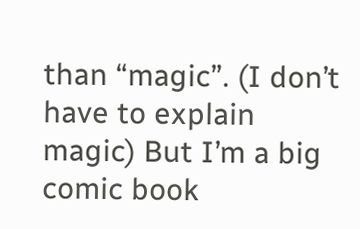than “magic”. (I don’t have to explain magic) But I’m a big comic book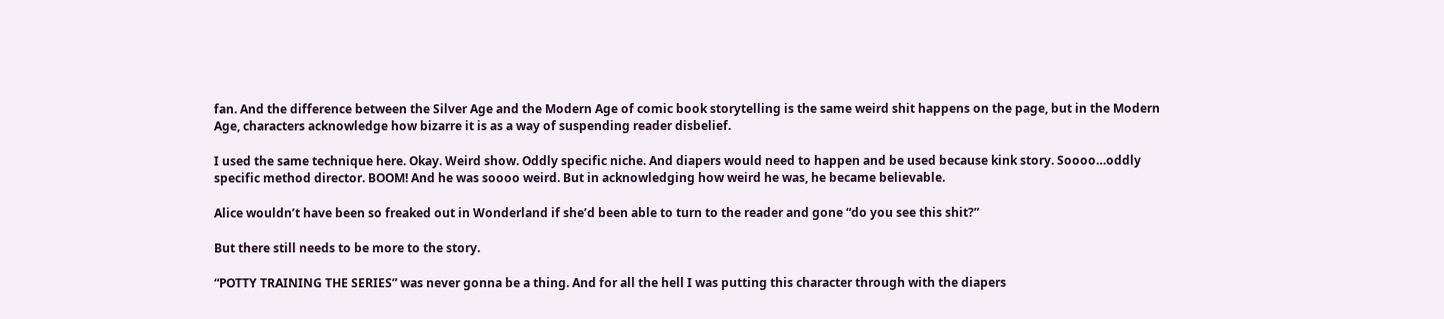fan. And the difference between the Silver Age and the Modern Age of comic book storytelling is the same weird shit happens on the page, but in the Modern Age, characters acknowledge how bizarre it is as a way of suspending reader disbelief.

I used the same technique here. Okay. Weird show. Oddly specific niche. And diapers would need to happen and be used because kink story. Soooo…oddly specific method director. BOOM! And he was soooo weird. But in acknowledging how weird he was, he became believable.

Alice wouldn’t have been so freaked out in Wonderland if she’d been able to turn to the reader and gone “do you see this shit?”

But there still needs to be more to the story.

“POTTY TRAINING THE SERIES” was never gonna be a thing. And for all the hell I was putting this character through with the diapers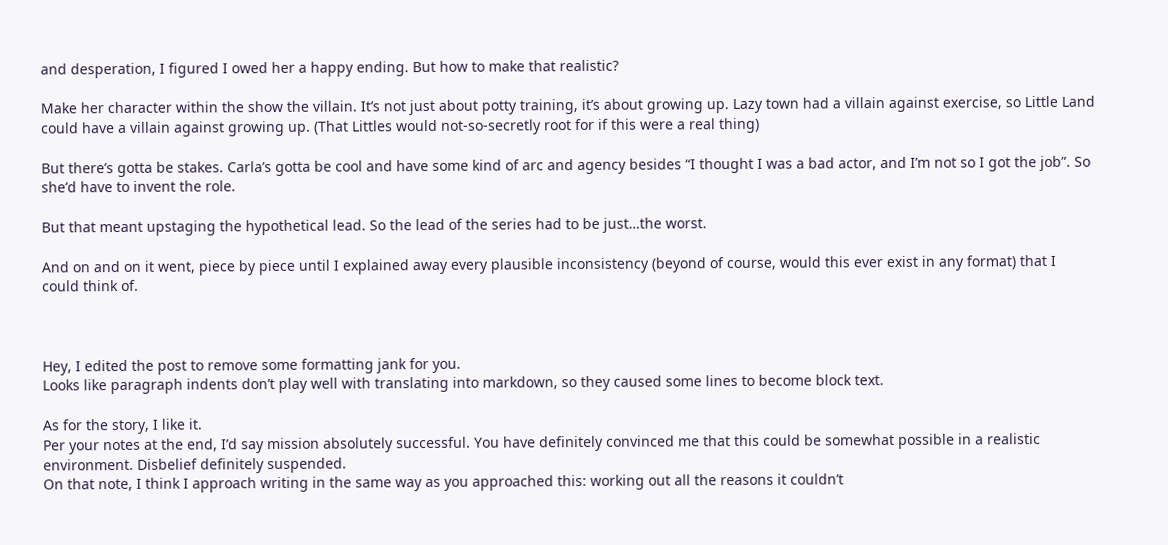and desperation, I figured I owed her a happy ending. But how to make that realistic?

Make her character within the show the villain. It’s not just about potty training, it’s about growing up. Lazy town had a villain against exercise, so Little Land could have a villain against growing up. (That Littles would not-so-secretly root for if this were a real thing)

But there’s gotta be stakes. Carla’s gotta be cool and have some kind of arc and agency besides “I thought I was a bad actor, and I’m not so I got the job”. So she’d have to invent the role.

But that meant upstaging the hypothetical lead. So the lead of the series had to be just…the worst.

And on and on it went, piece by piece until I explained away every plausible inconsistency (beyond of course, would this ever exist in any format) that I could think of.



Hey, I edited the post to remove some formatting jank for you.
Looks like paragraph indents don’t play well with translating into markdown, so they caused some lines to become block text.

As for the story, I like it.
Per your notes at the end, I’d say mission absolutely successful. You have definitely convinced me that this could be somewhat possible in a realistic environment. Disbelief definitely suspended.
On that note, I think I approach writing in the same way as you approached this: working out all the reasons it couldn’t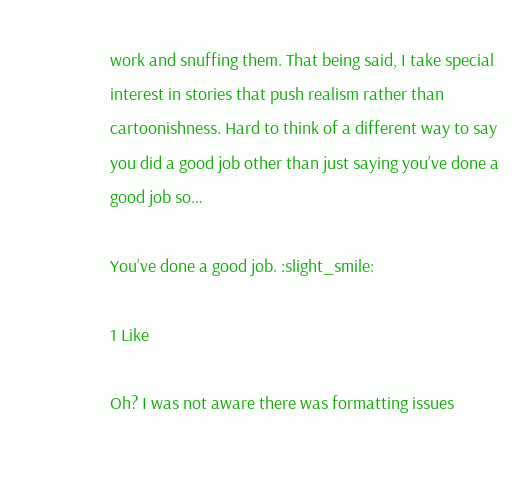work and snuffing them. That being said, I take special interest in stories that push realism rather than cartoonishness. Hard to think of a different way to say you did a good job other than just saying you’ve done a good job so…

You’ve done a good job. :slight_smile:

1 Like

Oh? I was not aware there was formatting issues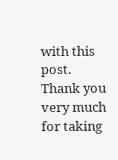with this post. Thank you very much for taking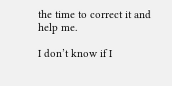the time to correct it and help me.

I don’t know if I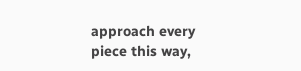approach every piece this way,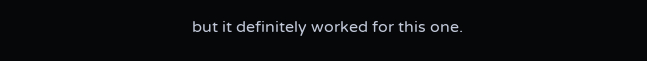but it definitely worked for this one.